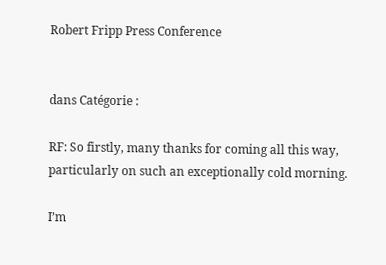Robert Fripp Press Conference


dans Catégorie :

RF: So firstly, many thanks for coming all this way, particularly on such an exceptionally cold morning.

I’m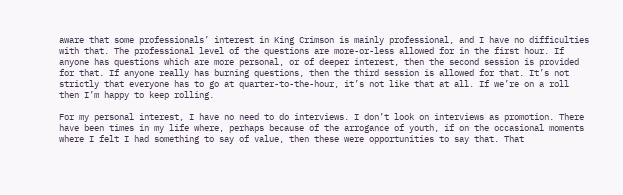aware that some professionals’ interest in King Crimson is mainly professional, and I have no difficulties with that. The professional level of the questions are more-or-less allowed for in the first hour. If anyone has questions which are more personal, or of deeper interest, then the second session is provided for that. If anyone really has burning questions, then the third session is allowed for that. It’s not strictly that everyone has to go at quarter-to-the-hour, it’s not like that at all. If we’re on a roll then I’m happy to keep rolling.

For my personal interest, I have no need to do interviews. I don’t look on interviews as promotion. There have been times in my life where, perhaps because of the arrogance of youth, if on the occasional moments where I felt I had something to say of value, then these were opportunities to say that. That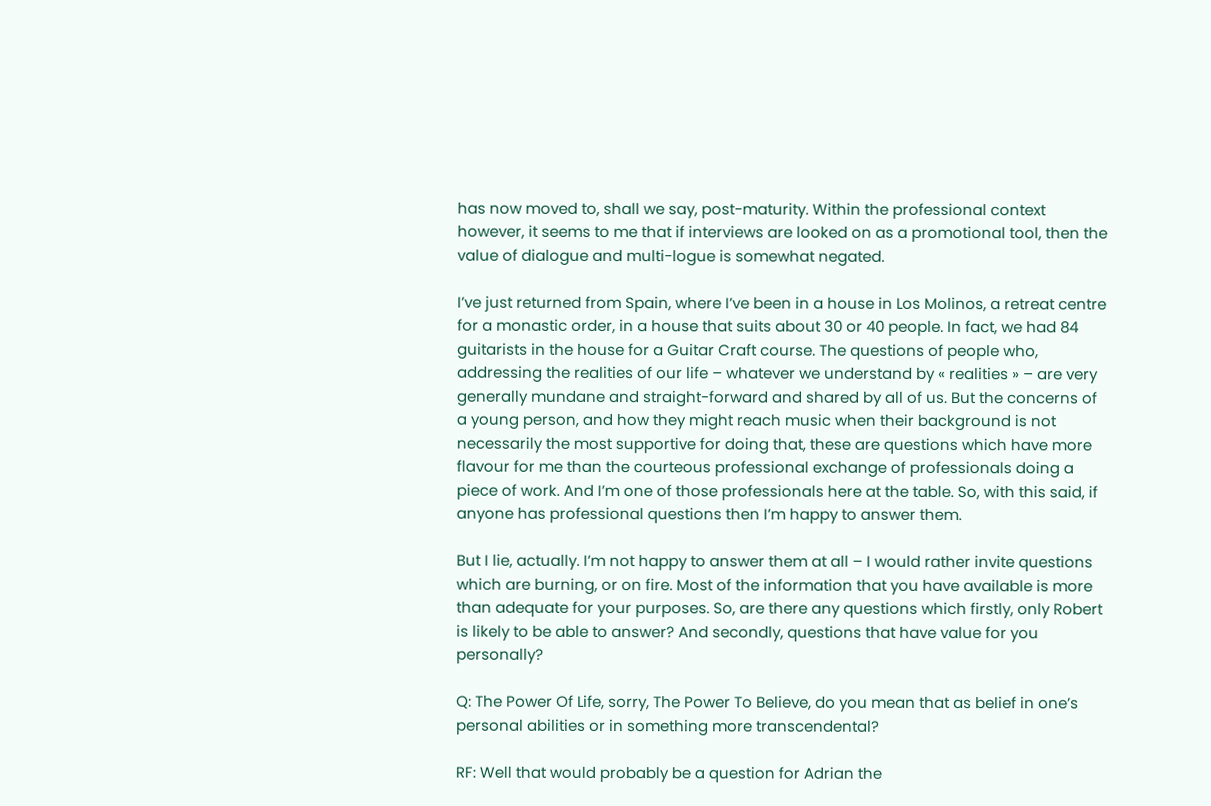has now moved to, shall we say, post-maturity. Within the professional context however, it seems to me that if interviews are looked on as a promotional tool, then the value of dialogue and multi-logue is somewhat negated.

I’ve just returned from Spain, where I’ve been in a house in Los Molinos, a retreat centre for a monastic order, in a house that suits about 30 or 40 people. In fact, we had 84 guitarists in the house for a Guitar Craft course. The questions of people who, addressing the realities of our life – whatever we understand by « realities » – are very generally mundane and straight-forward and shared by all of us. But the concerns of a young person, and how they might reach music when their background is not necessarily the most supportive for doing that, these are questions which have more flavour for me than the courteous professional exchange of professionals doing a piece of work. And I’m one of those professionals here at the table. So, with this said, if anyone has professional questions then I’m happy to answer them.

But I lie, actually. I’m not happy to answer them at all – I would rather invite questions which are burning, or on fire. Most of the information that you have available is more than adequate for your purposes. So, are there any questions which firstly, only Robert is likely to be able to answer? And secondly, questions that have value for you personally?

Q: The Power Of Life, sorry, The Power To Believe, do you mean that as belief in one’s personal abilities or in something more transcendental?

RF: Well that would probably be a question for Adrian the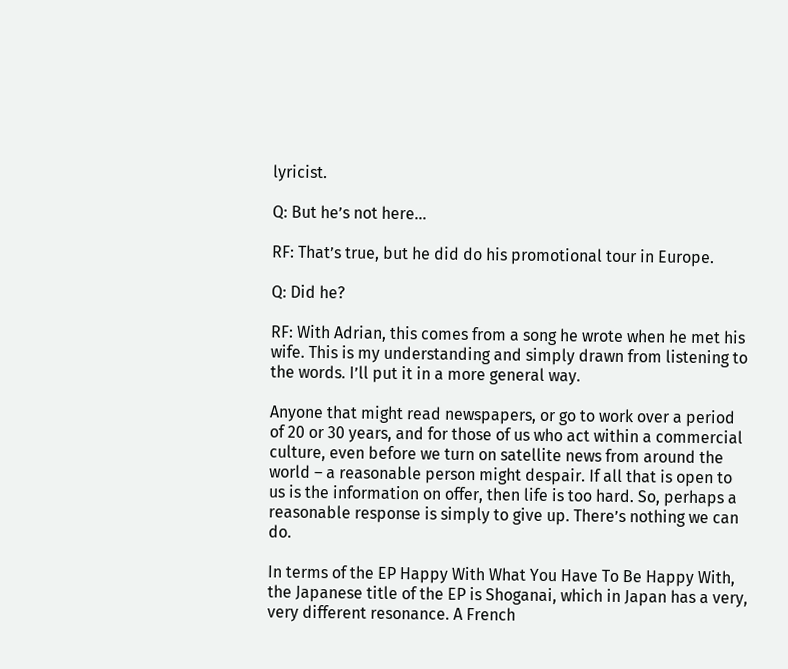lyricist.

Q: But he’s not here…

RF: That’s true, but he did do his promotional tour in Europe.

Q: Did he?

RF: With Adrian, this comes from a song he wrote when he met his wife. This is my understanding and simply drawn from listening to the words. I’ll put it in a more general way.

Anyone that might read newspapers, or go to work over a period of 20 or 30 years, and for those of us who act within a commercial culture, even before we turn on satellite news from around the world – a reasonable person might despair. If all that is open to us is the information on offer, then life is too hard. So, perhaps a reasonable response is simply to give up. There’s nothing we can do.

In terms of the EP Happy With What You Have To Be Happy With, the Japanese title of the EP is Shoganai, which in Japan has a very, very different resonance. A French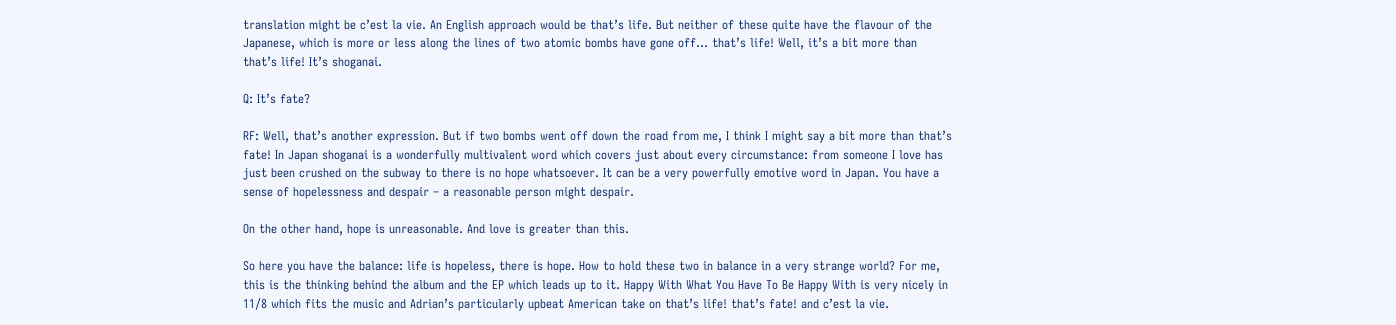translation might be c’est la vie. An English approach would be that’s life. But neither of these quite have the flavour of the Japanese, which is more or less along the lines of two atomic bombs have gone off… that’s life! Well, it’s a bit more than that’s life! It’s shoganai.

Q: It’s fate?

RF: Well, that’s another expression. But if two bombs went off down the road from me, I think I might say a bit more than that’s fate! In Japan shoganai is a wonderfully multivalent word which covers just about every circumstance: from someone I love has just been crushed on the subway to there is no hope whatsoever. It can be a very powerfully emotive word in Japan. You have a sense of hopelessness and despair – a reasonable person might despair.

On the other hand, hope is unreasonable. And love is greater than this.

So here you have the balance: life is hopeless, there is hope. How to hold these two in balance in a very strange world? For me, this is the thinking behind the album and the EP which leads up to it. Happy With What You Have To Be Happy With is very nicely in 11/8 which fits the music and Adrian’s particularly upbeat American take on that’s life! that’s fate! and c’est la vie.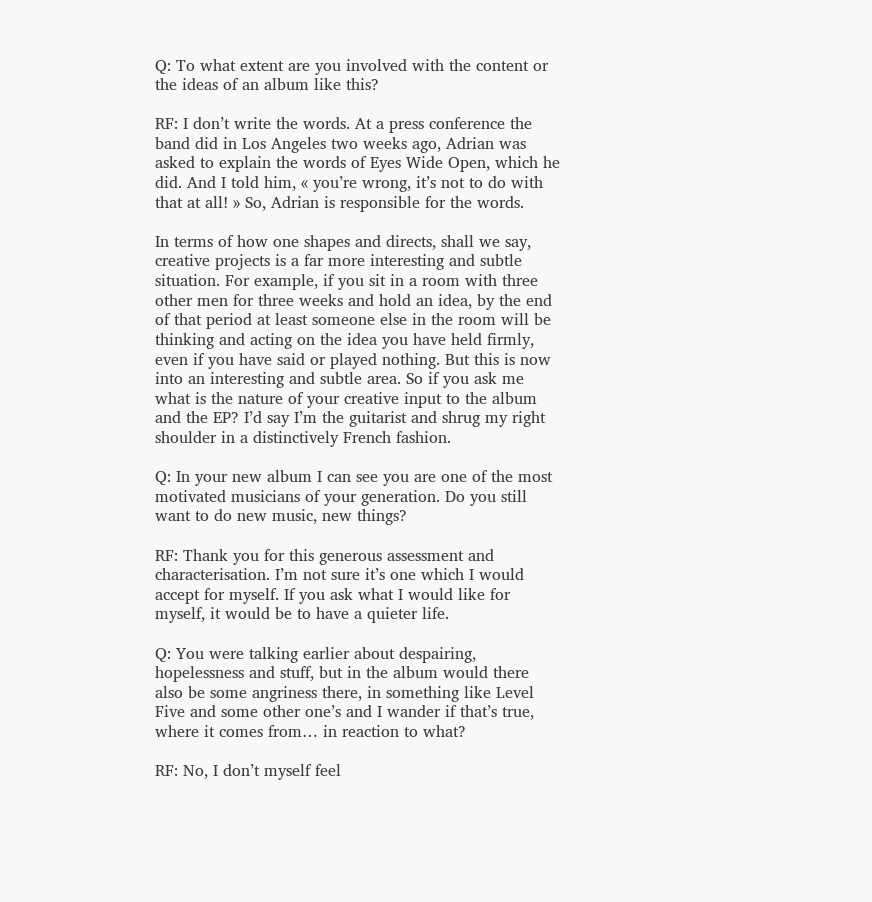Q: To what extent are you involved with the content or the ideas of an album like this?

RF: I don’t write the words. At a press conference the band did in Los Angeles two weeks ago, Adrian was asked to explain the words of Eyes Wide Open, which he did. And I told him, « you’re wrong, it’s not to do with that at all! » So, Adrian is responsible for the words.

In terms of how one shapes and directs, shall we say, creative projects is a far more interesting and subtle situation. For example, if you sit in a room with three other men for three weeks and hold an idea, by the end of that period at least someone else in the room will be thinking and acting on the idea you have held firmly, even if you have said or played nothing. But this is now into an interesting and subtle area. So if you ask me what is the nature of your creative input to the album and the EP? I’d say I’m the guitarist and shrug my right shoulder in a distinctively French fashion.

Q: In your new album I can see you are one of the most motivated musicians of your generation. Do you still want to do new music, new things?

RF: Thank you for this generous assessment and characterisation. I’m not sure it’s one which I would accept for myself. If you ask what I would like for myself, it would be to have a quieter life.

Q: You were talking earlier about despairing, hopelessness and stuff, but in the album would there also be some angriness there, in something like Level Five and some other one’s and I wander if that’s true, where it comes from… in reaction to what?

RF: No, I don’t myself feel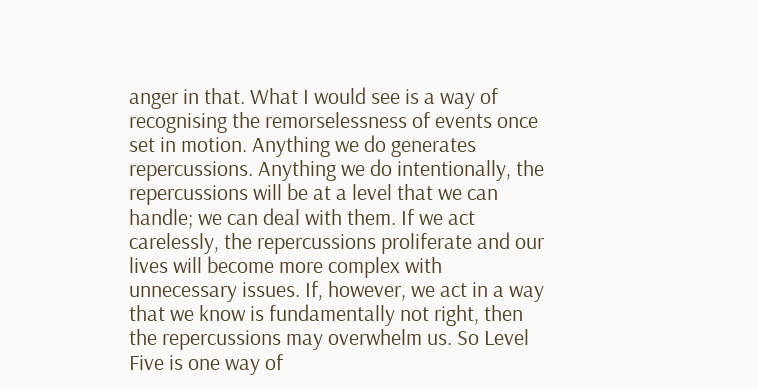anger in that. What I would see is a way of recognising the remorselessness of events once set in motion. Anything we do generates repercussions. Anything we do intentionally, the repercussions will be at a level that we can handle; we can deal with them. If we act carelessly, the repercussions proliferate and our lives will become more complex with unnecessary issues. If, however, we act in a way that we know is fundamentally not right, then the repercussions may overwhelm us. So Level Five is one way of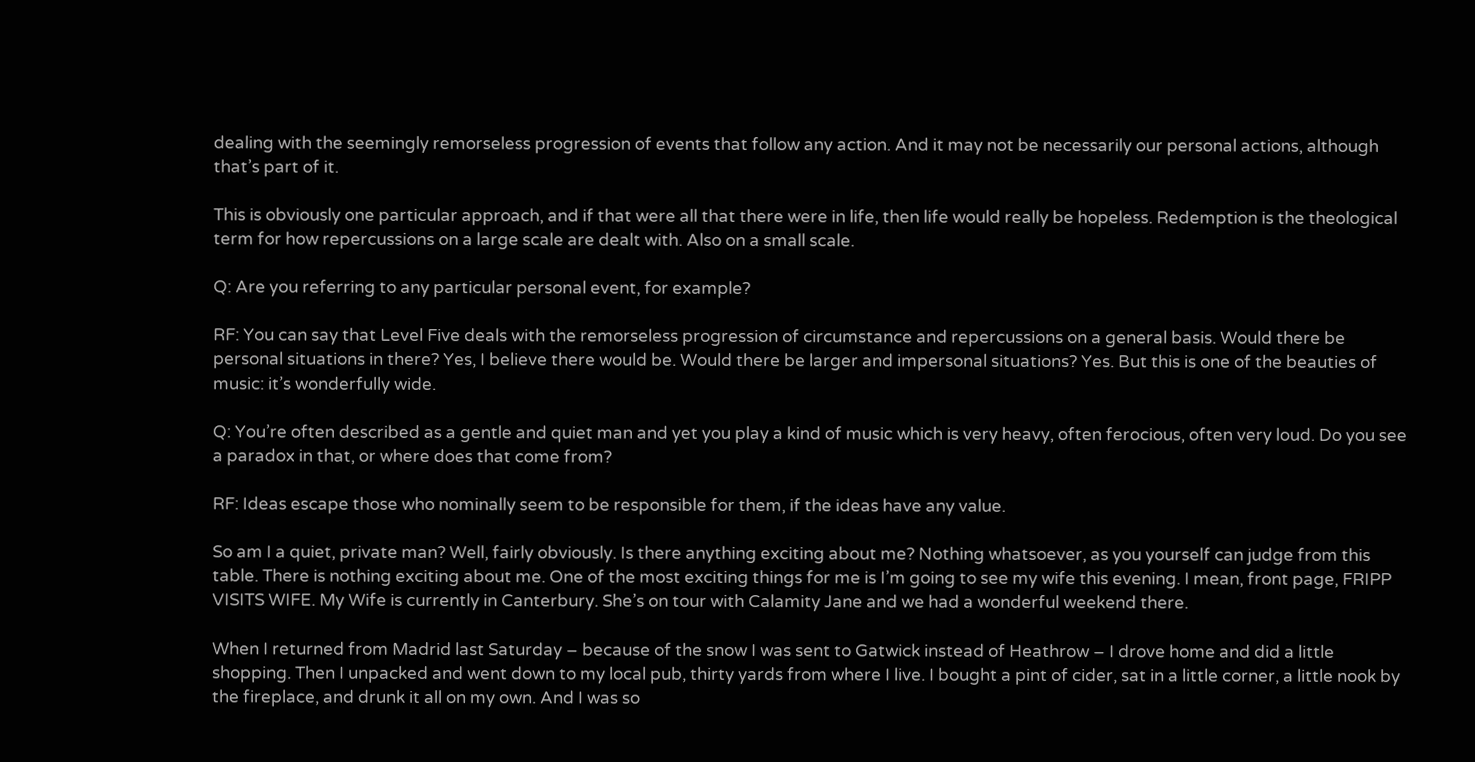dealing with the seemingly remorseless progression of events that follow any action. And it may not be necessarily our personal actions, although that’s part of it.

This is obviously one particular approach, and if that were all that there were in life, then life would really be hopeless. Redemption is the theological term for how repercussions on a large scale are dealt with. Also on a small scale.

Q: Are you referring to any particular personal event, for example?

RF: You can say that Level Five deals with the remorseless progression of circumstance and repercussions on a general basis. Would there be personal situations in there? Yes, I believe there would be. Would there be larger and impersonal situations? Yes. But this is one of the beauties of music: it’s wonderfully wide.

Q: You’re often described as a gentle and quiet man and yet you play a kind of music which is very heavy, often ferocious, often very loud. Do you see a paradox in that, or where does that come from?

RF: Ideas escape those who nominally seem to be responsible for them, if the ideas have any value.

So am I a quiet, private man? Well, fairly obviously. Is there anything exciting about me? Nothing whatsoever, as you yourself can judge from this table. There is nothing exciting about me. One of the most exciting things for me is I’m going to see my wife this evening. I mean, front page, FRIPP VISITS WIFE. My Wife is currently in Canterbury. She’s on tour with Calamity Jane and we had a wonderful weekend there.

When I returned from Madrid last Saturday – because of the snow I was sent to Gatwick instead of Heathrow – I drove home and did a little shopping. Then I unpacked and went down to my local pub, thirty yards from where I live. I bought a pint of cider, sat in a little corner, a little nook by the fireplace, and drunk it all on my own. And I was so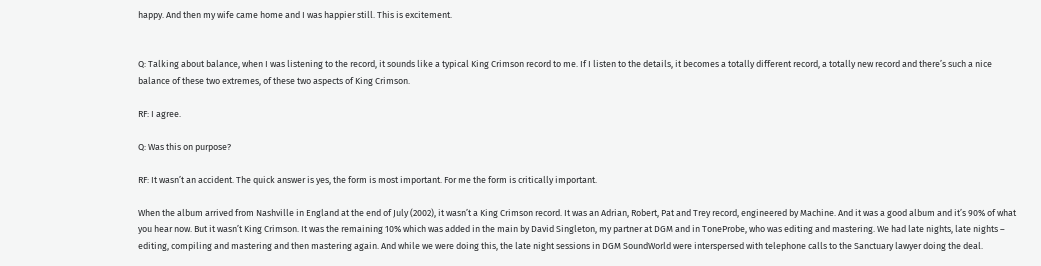happy. And then my wife came home and I was happier still. This is excitement.


Q: Talking about balance, when I was listening to the record, it sounds like a typical King Crimson record to me. If I listen to the details, it becomes a totally different record, a totally new record and there’s such a nice balance of these two extremes, of these two aspects of King Crimson.

RF: I agree.

Q: Was this on purpose?

RF: It wasn’t an accident. The quick answer is yes, the form is most important. For me the form is critically important.

When the album arrived from Nashville in England at the end of July (2002), it wasn’t a King Crimson record. It was an Adrian, Robert, Pat and Trey record, engineered by Machine. And it was a good album and it’s 90% of what you hear now. But it wasn’t King Crimson. It was the remaining 10% which was added in the main by David Singleton, my partner at DGM and in ToneProbe, who was editing and mastering. We had late nights, late nights – editing, compiling and mastering and then mastering again. And while we were doing this, the late night sessions in DGM SoundWorld were interspersed with telephone calls to the Sanctuary lawyer doing the deal.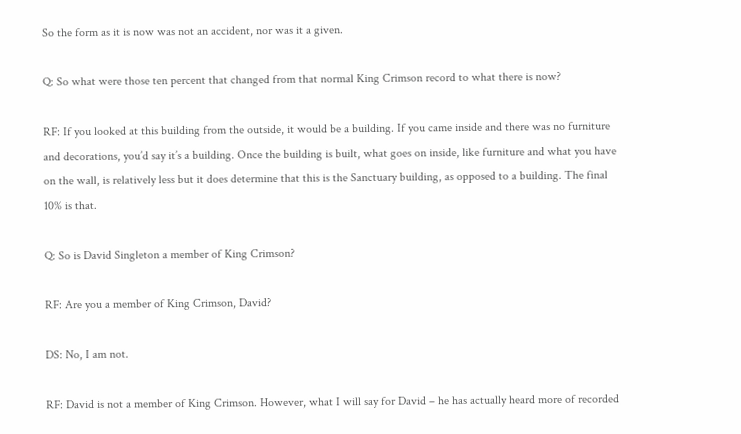So the form as it is now was not an accident, nor was it a given.

Q: So what were those ten percent that changed from that normal King Crimson record to what there is now?

RF: If you looked at this building from the outside, it would be a building. If you came inside and there was no furniture and decorations, you’d say it’s a building. Once the building is built, what goes on inside, like furniture and what you have on the wall, is relatively less but it does determine that this is the Sanctuary building, as opposed to a building. The final 10% is that.

Q: So is David Singleton a member of King Crimson?

RF: Are you a member of King Crimson, David?

DS: No, I am not.

RF: David is not a member of King Crimson. However, what I will say for David – he has actually heard more of recorded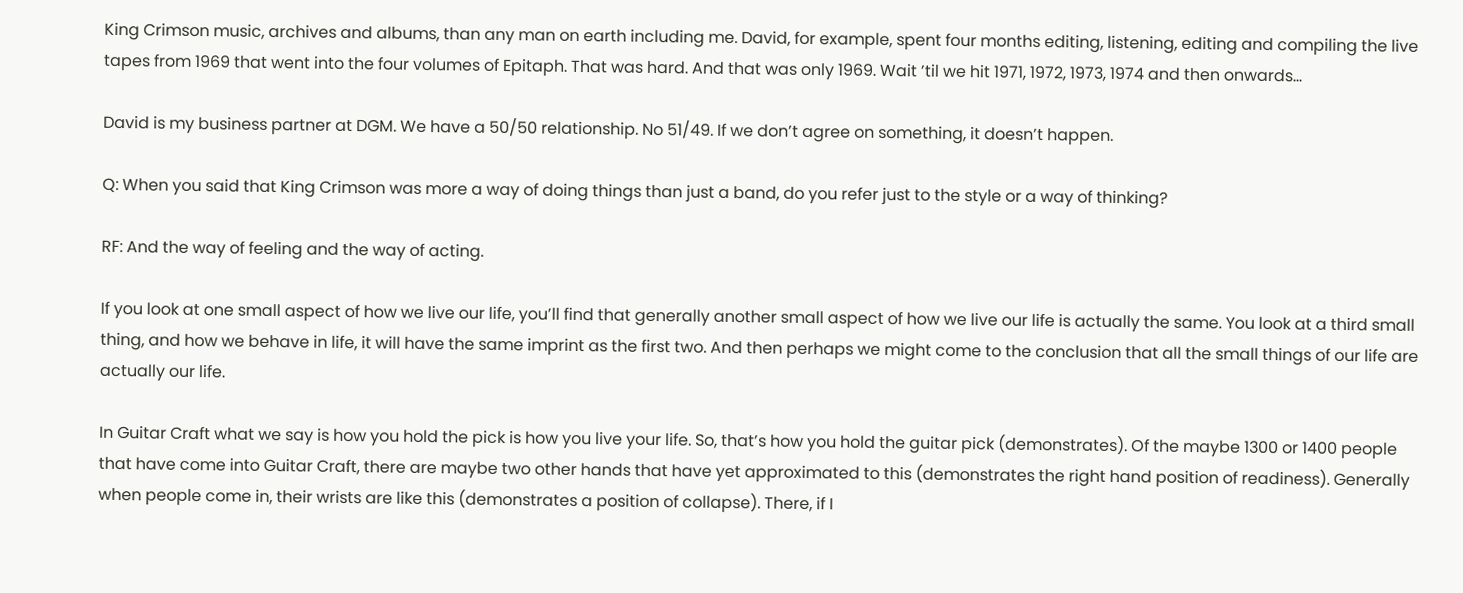King Crimson music, archives and albums, than any man on earth including me. David, for example, spent four months editing, listening, editing and compiling the live tapes from 1969 that went into the four volumes of Epitaph. That was hard. And that was only 1969. Wait ’til we hit 1971, 1972, 1973, 1974 and then onwards…

David is my business partner at DGM. We have a 50/50 relationship. No 51/49. If we don’t agree on something, it doesn’t happen.

Q: When you said that King Crimson was more a way of doing things than just a band, do you refer just to the style or a way of thinking?

RF: And the way of feeling and the way of acting.

If you look at one small aspect of how we live our life, you’ll find that generally another small aspect of how we live our life is actually the same. You look at a third small thing, and how we behave in life, it will have the same imprint as the first two. And then perhaps we might come to the conclusion that all the small things of our life are actually our life.

In Guitar Craft what we say is how you hold the pick is how you live your life. So, that’s how you hold the guitar pick (demonstrates). Of the maybe 1300 or 1400 people that have come into Guitar Craft, there are maybe two other hands that have yet approximated to this (demonstrates the right hand position of readiness). Generally when people come in, their wrists are like this (demonstrates a position of collapse). There, if I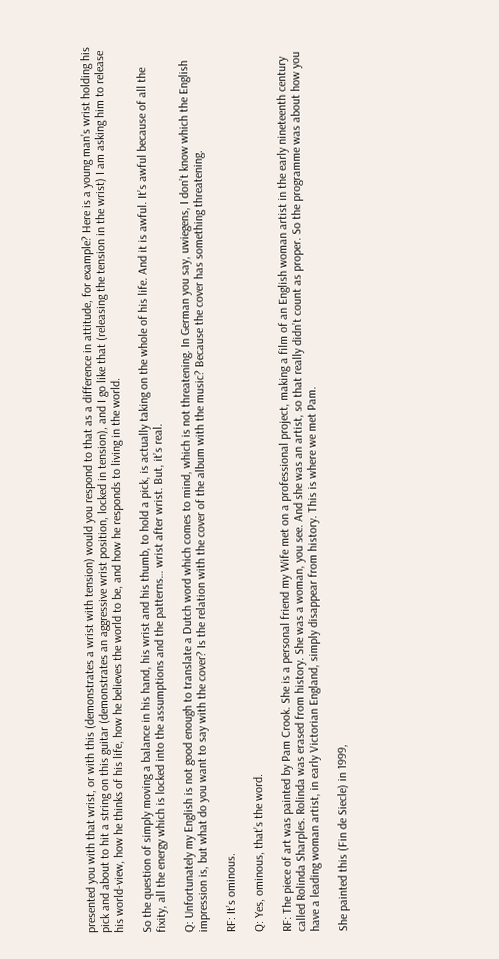presented you with that wrist, or with this (demonstrates a wrist with tension) would you respond to that as a difference in attitude, for example? Here is a young man’s wrist holding his pick and about to hit a string on this guitar (demonstrates an aggressive wrist position, locked in tension), and I go like that (releasing the tension in the wrist) I am asking him to release his world-view, how he thinks of his life, how he believes the world to be, and how he responds to living in the world.

So the question of simply moving a balance in his hand, his wrist and his thumb, to hold a pick, is actually taking on the whole of his life. And it is awful. It’s awful because of all the fixity, all the energy which is locked into the assumptions and the patterns… wrist after wrist. But, it’s real.

Q: Unfortunately my English is not good enough to translate a Dutch word which comes to mind, which is not threatening. In German you say, uwiegens, I don’t know which the English impression is, but what do you want to say with the cover? Is the relation with the cover of the album with the music? Because the cover has something threatening.

RF: It’s ominous.

Q: Yes, ominous, that’s the word.

RF: The piece of art was painted by Pam Crook. She is a personal friend my Wife met on a professional project, making a film of an English woman artist in the early nineteenth century called Rolinda Sharples. Rolinda was erased from history. She was a woman, you see. And she was an artist, so that really didn’t count as proper. So the programme was about how you have a leading woman artist, in early Victorian England, simply disappear from history. This is where we met Pam.

She painted this (Fin de Siecle) in 1999,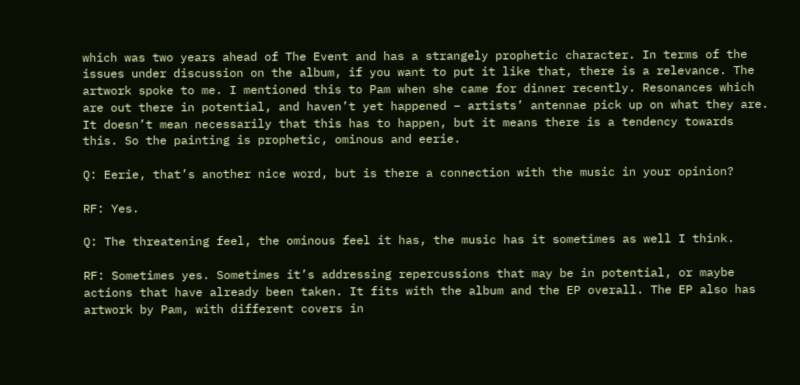which was two years ahead of The Event and has a strangely prophetic character. In terms of the issues under discussion on the album, if you want to put it like that, there is a relevance. The artwork spoke to me. I mentioned this to Pam when she came for dinner recently. Resonances which are out there in potential, and haven’t yet happened – artists’ antennae pick up on what they are. It doesn’t mean necessarily that this has to happen, but it means there is a tendency towards this. So the painting is prophetic, ominous and eerie.

Q: Eerie, that’s another nice word, but is there a connection with the music in your opinion?

RF: Yes.

Q: The threatening feel, the ominous feel it has, the music has it sometimes as well I think.

RF: Sometimes yes. Sometimes it’s addressing repercussions that may be in potential, or maybe actions that have already been taken. It fits with the album and the EP overall. The EP also has artwork by Pam, with different covers in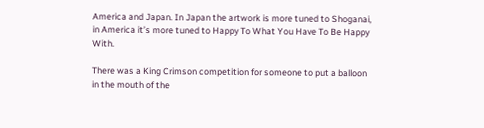America and Japan. In Japan the artwork is more tuned to Shoganai, in America it’s more tuned to Happy To What You Have To Be Happy With.

There was a King Crimson competition for someone to put a balloon in the mouth of the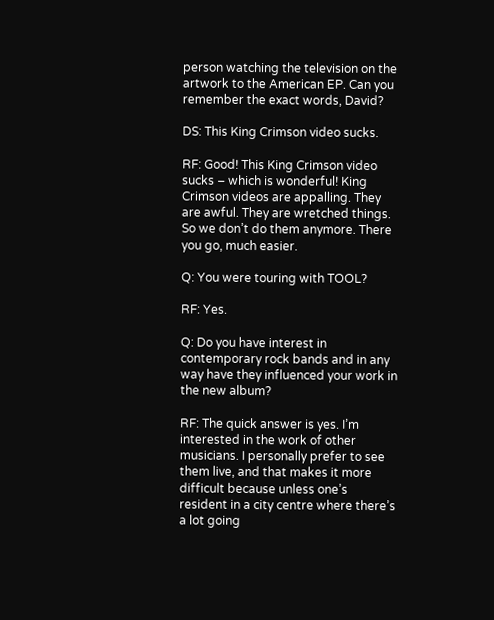person watching the television on the artwork to the American EP. Can you remember the exact words, David?

DS: This King Crimson video sucks.

RF: Good! This King Crimson video sucks – which is wonderful! King Crimson videos are appalling. They are awful. They are wretched things. So we don’t do them anymore. There you go, much easier.

Q: You were touring with TOOL?

RF: Yes.

Q: Do you have interest in contemporary rock bands and in any way have they influenced your work in the new album?

RF: The quick answer is yes. I’m interested in the work of other musicians. I personally prefer to see them live, and that makes it more difficult because unless one’s resident in a city centre where there’s a lot going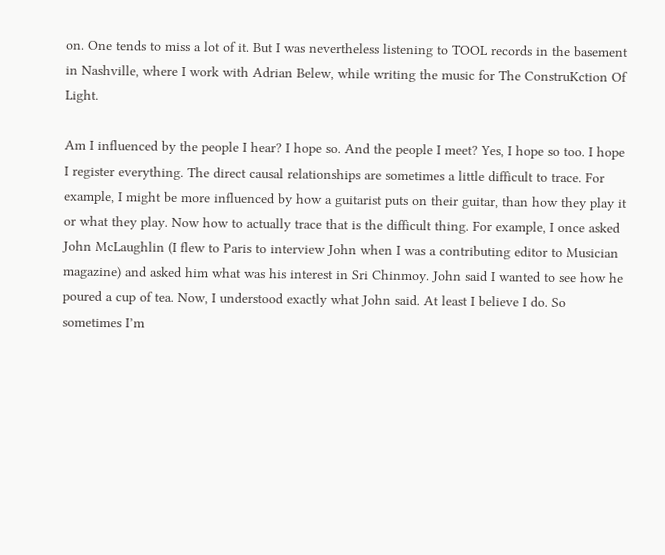on. One tends to miss a lot of it. But I was nevertheless listening to TOOL records in the basement in Nashville, where I work with Adrian Belew, while writing the music for The ConstruKction Of Light.

Am I influenced by the people I hear? I hope so. And the people I meet? Yes, I hope so too. I hope I register everything. The direct causal relationships are sometimes a little difficult to trace. For example, I might be more influenced by how a guitarist puts on their guitar, than how they play it or what they play. Now how to actually trace that is the difficult thing. For example, I once asked John McLaughlin (I flew to Paris to interview John when I was a contributing editor to Musician magazine) and asked him what was his interest in Sri Chinmoy. John said I wanted to see how he poured a cup of tea. Now, I understood exactly what John said. At least I believe I do. So sometimes I’m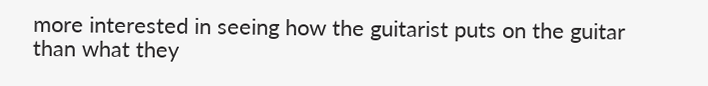more interested in seeing how the guitarist puts on the guitar than what they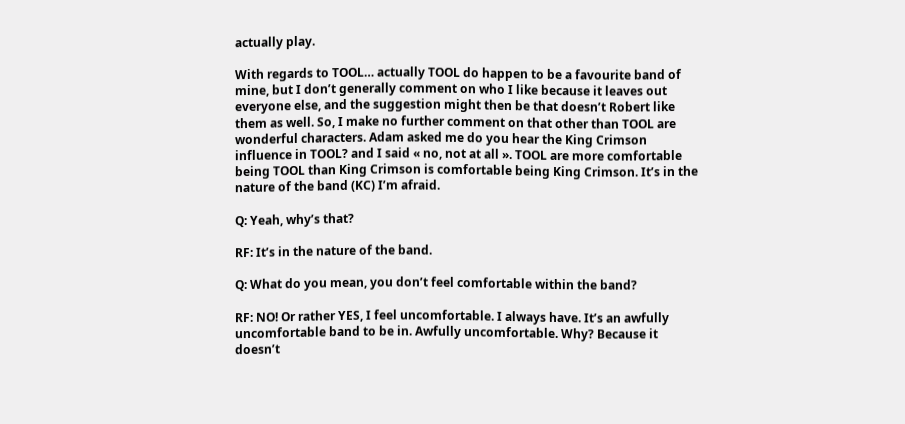actually play.

With regards to TOOL… actually TOOL do happen to be a favourite band of mine, but I don’t generally comment on who I like because it leaves out everyone else, and the suggestion might then be that doesn’t Robert like them as well. So, I make no further comment on that other than TOOL are wonderful characters. Adam asked me do you hear the King Crimson influence in TOOL? and I said « no, not at all ». TOOL are more comfortable being TOOL than King Crimson is comfortable being King Crimson. It’s in the nature of the band (KC) I’m afraid.

Q: Yeah, why’s that?

RF: It’s in the nature of the band.

Q: What do you mean, you don’t feel comfortable within the band?

RF: NO! Or rather YES, I feel uncomfortable. I always have. It’s an awfully uncomfortable band to be in. Awfully uncomfortable. Why? Because it doesn’t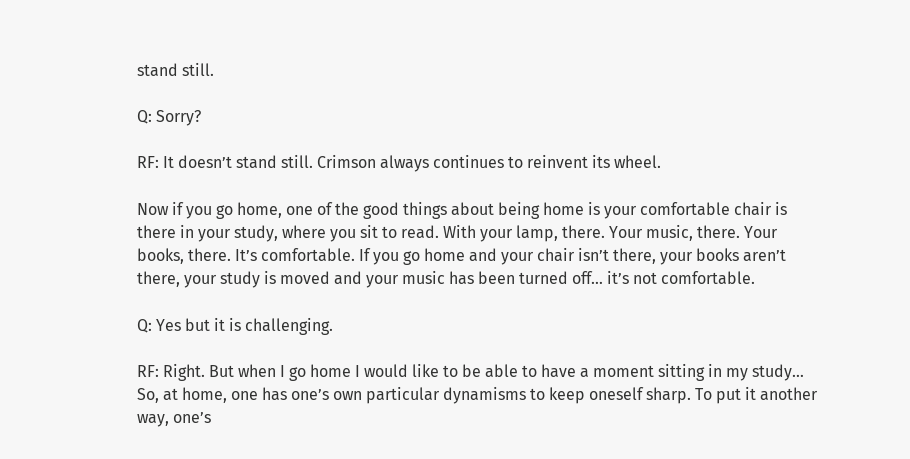stand still.

Q: Sorry?

RF: It doesn’t stand still. Crimson always continues to reinvent its wheel.

Now if you go home, one of the good things about being home is your comfortable chair is there in your study, where you sit to read. With your lamp, there. Your music, there. Your books, there. It’s comfortable. If you go home and your chair isn’t there, your books aren’t there, your study is moved and your music has been turned off… it’s not comfortable.

Q: Yes but it is challenging.

RF: Right. But when I go home I would like to be able to have a moment sitting in my study… So, at home, one has one’s own particular dynamisms to keep oneself sharp. To put it another way, one’s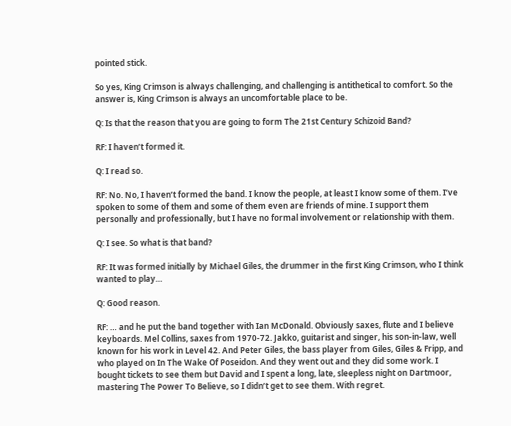pointed stick.

So yes, King Crimson is always challenging, and challenging is antithetical to comfort. So the answer is, King Crimson is always an uncomfortable place to be.

Q: Is that the reason that you are going to form The 21st Century Schizoid Band?

RF: I haven’t formed it.

Q: I read so.

RF: No. No, I haven’t formed the band. I know the people, at least I know some of them. I’ve spoken to some of them and some of them even are friends of mine. I support them personally and professionally, but I have no formal involvement or relationship with them.

Q: I see. So what is that band?

RF: It was formed initially by Michael Giles, the drummer in the first King Crimson, who I think wanted to play…

Q: Good reason.

RF: … and he put the band together with Ian McDonald. Obviously saxes, flute and I believe keyboards. Mel Collins, saxes from 1970-72. Jakko, guitarist and singer, his son-in-law, well known for his work in Level 42. And Peter Giles, the bass player from Giles, Giles & Fripp, and who played on In The Wake Of Poseidon. And they went out and they did some work. I bought tickets to see them but David and I spent a long, late, sleepless night on Dartmoor, mastering The Power To Believe, so I didn’t get to see them. With regret.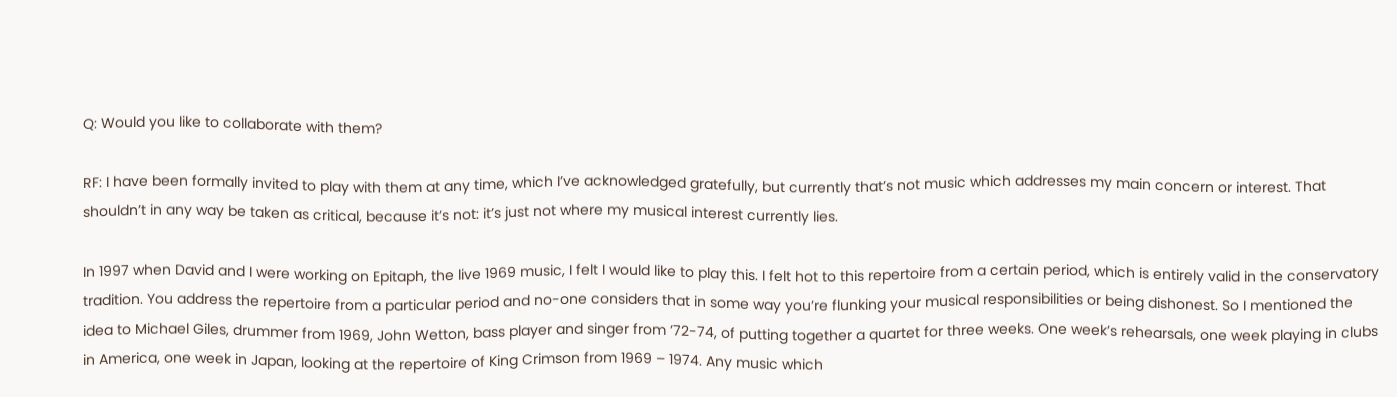Q: Would you like to collaborate with them?

RF: I have been formally invited to play with them at any time, which I’ve acknowledged gratefully, but currently that’s not music which addresses my main concern or interest. That shouldn’t in any way be taken as critical, because it’s not: it’s just not where my musical interest currently lies.

In 1997 when David and I were working on Epitaph, the live 1969 music, I felt I would like to play this. I felt hot to this repertoire from a certain period, which is entirely valid in the conservatory tradition. You address the repertoire from a particular period and no-one considers that in some way you’re flunking your musical responsibilities or being dishonest. So I mentioned the idea to Michael Giles, drummer from 1969, John Wetton, bass player and singer from ’72-74, of putting together a quartet for three weeks. One week’s rehearsals, one week playing in clubs in America, one week in Japan, looking at the repertoire of King Crimson from 1969 – 1974. Any music which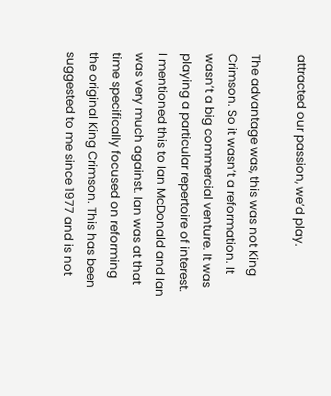attracted our passion, we’d play.

The advantage was, this was not King Crimson. So it wasn’t a reformation. It wasn’t a big commercial venture. It was playing a particular repertoire of interest. I mentioned this to Ian McDonald and Ian was very much against. Ian was at that time specifically focused on reforming the original King Crimson. This has been suggested to me since 1977 and is not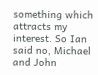something which attracts my interest. So Ian said no, Michael and John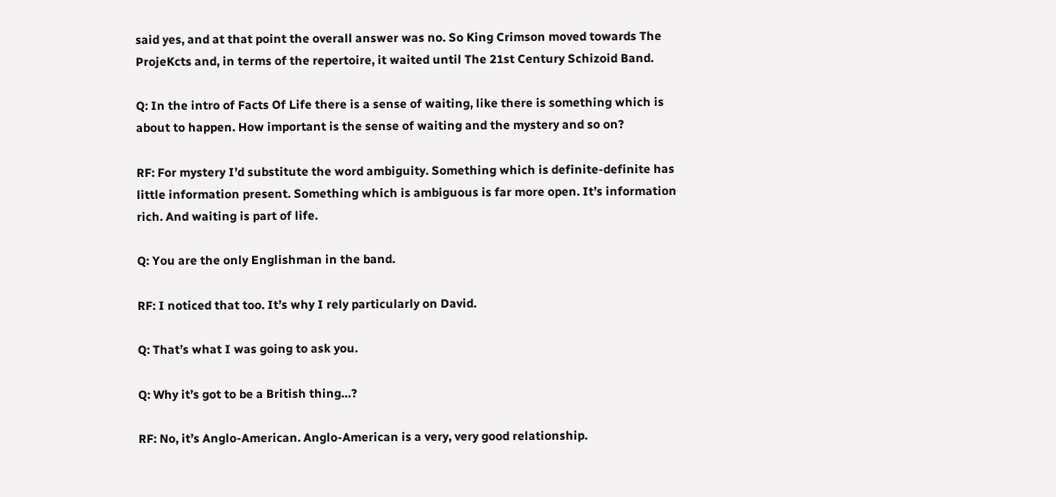said yes, and at that point the overall answer was no. So King Crimson moved towards The ProjeKcts and, in terms of the repertoire, it waited until The 21st Century Schizoid Band.

Q: In the intro of Facts Of Life there is a sense of waiting, like there is something which is about to happen. How important is the sense of waiting and the mystery and so on?

RF: For mystery I’d substitute the word ambiguity. Something which is definite-definite has little information present. Something which is ambiguous is far more open. It’s information rich. And waiting is part of life.

Q: You are the only Englishman in the band.

RF: I noticed that too. It’s why I rely particularly on David.

Q: That’s what I was going to ask you.

Q: Why it’s got to be a British thing…?

RF: No, it’s Anglo-American. Anglo-American is a very, very good relationship.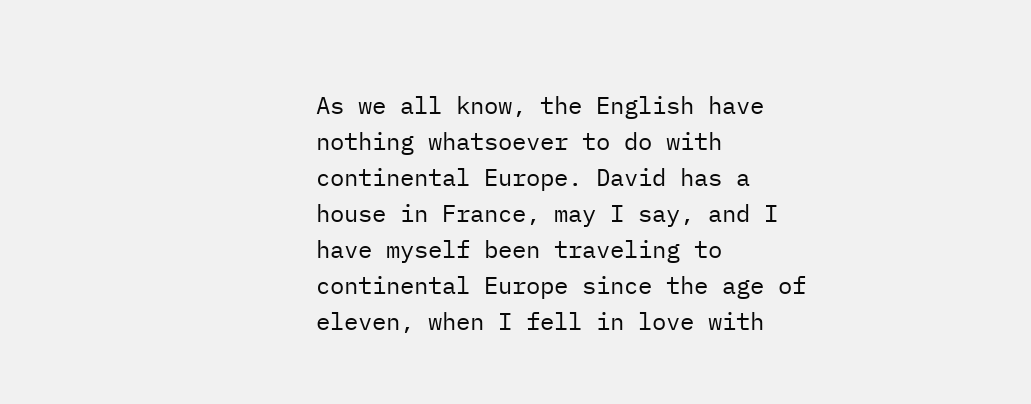As we all know, the English have nothing whatsoever to do with continental Europe. David has a house in France, may I say, and I have myself been traveling to continental Europe since the age of eleven, when I fell in love with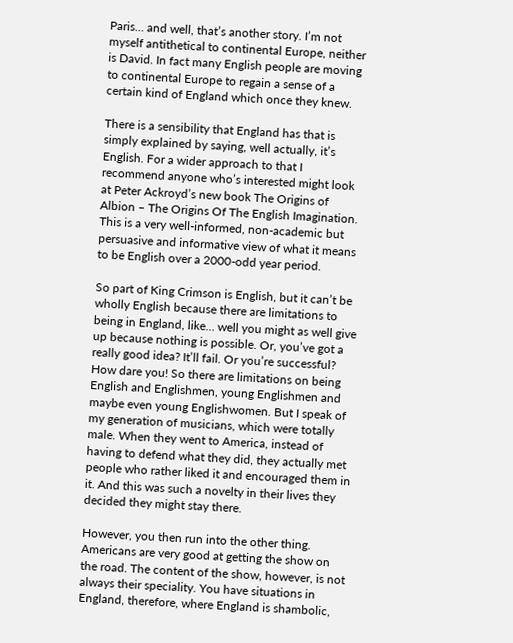Paris… and well, that’s another story. I’m not myself antithetical to continental Europe, neither is David. In fact many English people are moving to continental Europe to regain a sense of a certain kind of England which once they knew.

There is a sensibility that England has that is simply explained by saying, well actually, it’s English. For a wider approach to that I recommend anyone who’s interested might look at Peter Ackroyd’s new book The Origins of Albion – The Origins Of The English Imagination. This is a very well-informed, non-academic but persuasive and informative view of what it means to be English over a 2000-odd year period.

So part of King Crimson is English, but it can’t be wholly English because there are limitations to being in England, like… well you might as well give up because nothing is possible. Or, you’ve got a really good idea? It’ll fail. Or you’re successful? How dare you! So there are limitations on being English and Englishmen, young Englishmen and maybe even young Englishwomen. But I speak of my generation of musicians, which were totally male. When they went to America, instead of having to defend what they did, they actually met people who rather liked it and encouraged them in it. And this was such a novelty in their lives they decided they might stay there.

However, you then run into the other thing. Americans are very good at getting the show on the road. The content of the show, however, is not always their speciality. You have situations in England, therefore, where England is shambolic,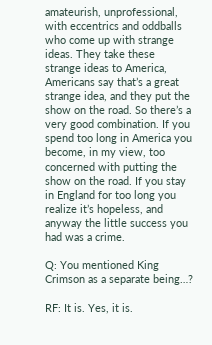amateurish, unprofessional, with eccentrics and oddballs who come up with strange ideas. They take these strange ideas to America, Americans say that’s a great strange idea, and they put the show on the road. So there’s a very good combination. If you spend too long in America you become, in my view, too concerned with putting the show on the road. If you stay in England for too long you realize it’s hopeless, and anyway the little success you had was a crime.

Q: You mentioned King Crimson as a separate being…?

RF: It is. Yes, it is.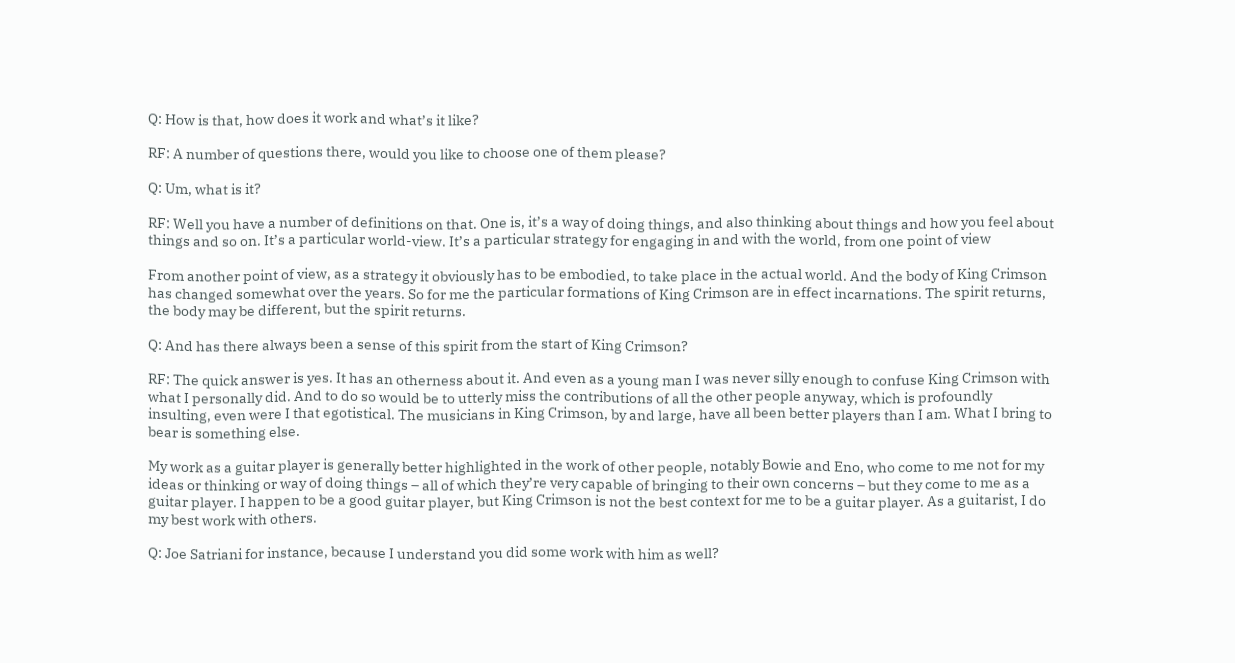Q: How is that, how does it work and what’s it like?

RF: A number of questions there, would you like to choose one of them please?

Q: Um, what is it?

RF: Well you have a number of definitions on that. One is, it’s a way of doing things, and also thinking about things and how you feel about things and so on. It’s a particular world-view. It’s a particular strategy for engaging in and with the world, from one point of view

From another point of view, as a strategy it obviously has to be embodied, to take place in the actual world. And the body of King Crimson has changed somewhat over the years. So for me the particular formations of King Crimson are in effect incarnations. The spirit returns, the body may be different, but the spirit returns.

Q: And has there always been a sense of this spirit from the start of King Crimson?

RF: The quick answer is yes. It has an otherness about it. And even as a young man I was never silly enough to confuse King Crimson with what I personally did. And to do so would be to utterly miss the contributions of all the other people anyway, which is profoundly insulting, even were I that egotistical. The musicians in King Crimson, by and large, have all been better players than I am. What I bring to bear is something else.

My work as a guitar player is generally better highlighted in the work of other people, notably Bowie and Eno, who come to me not for my ideas or thinking or way of doing things – all of which they’re very capable of bringing to their own concerns – but they come to me as a guitar player. I happen to be a good guitar player, but King Crimson is not the best context for me to be a guitar player. As a guitarist, I do my best work with others.

Q: Joe Satriani for instance, because I understand you did some work with him as well?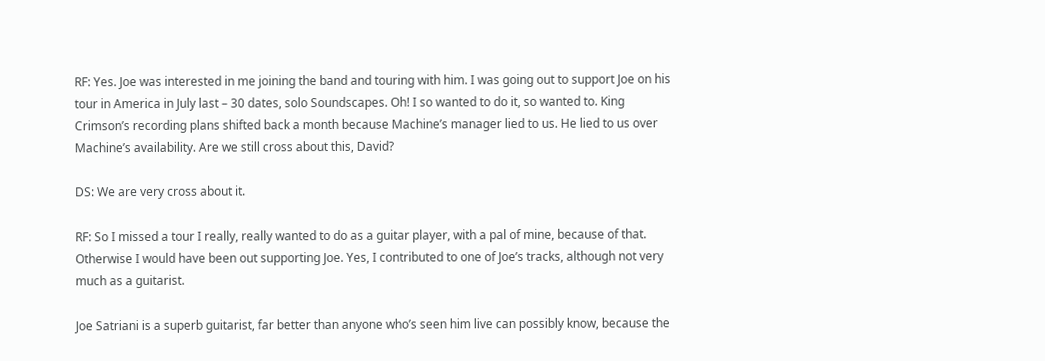RF: Yes. Joe was interested in me joining the band and touring with him. I was going out to support Joe on his tour in America in July last – 30 dates, solo Soundscapes. Oh! I so wanted to do it, so wanted to. King Crimson’s recording plans shifted back a month because Machine’s manager lied to us. He lied to us over Machine’s availability. Are we still cross about this, David?

DS: We are very cross about it.

RF: So I missed a tour I really, really wanted to do as a guitar player, with a pal of mine, because of that. Otherwise I would have been out supporting Joe. Yes, I contributed to one of Joe’s tracks, although not very much as a guitarist.

Joe Satriani is a superb guitarist, far better than anyone who’s seen him live can possibly know, because the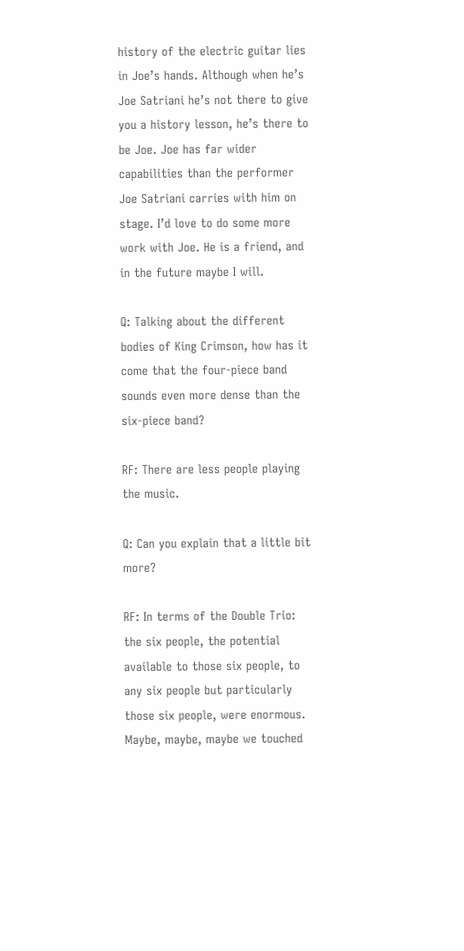history of the electric guitar lies in Joe’s hands. Although when he’s Joe Satriani he’s not there to give you a history lesson, he’s there to be Joe. Joe has far wider capabilities than the performer Joe Satriani carries with him on stage. I’d love to do some more work with Joe. He is a friend, and in the future maybe I will.

Q: Talking about the different bodies of King Crimson, how has it come that the four-piece band sounds even more dense than the six-piece band?

RF: There are less people playing the music.

Q: Can you explain that a little bit more?

RF: In terms of the Double Trio: the six people, the potential available to those six people, to any six people but particularly those six people, were enormous. Maybe, maybe, maybe we touched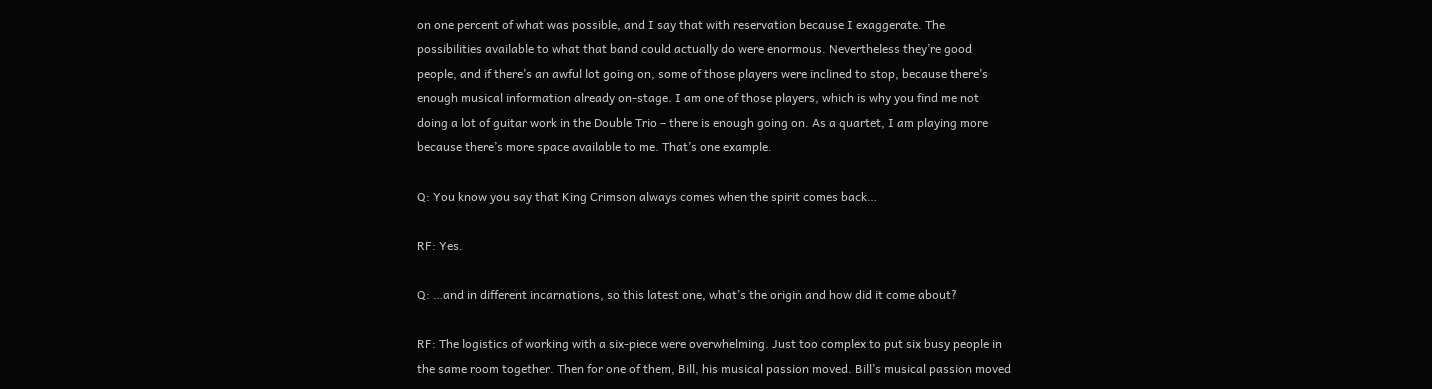on one percent of what was possible, and I say that with reservation because I exaggerate. The possibilities available to what that band could actually do were enormous. Nevertheless they’re good people, and if there’s an awful lot going on, some of those players were inclined to stop, because there’s enough musical information already on-stage. I am one of those players, which is why you find me not doing a lot of guitar work in the Double Trio – there is enough going on. As a quartet, I am playing more because there’s more space available to me. That’s one example.

Q: You know you say that King Crimson always comes when the spirit comes back…

RF: Yes.

Q: …and in different incarnations, so this latest one, what’s the origin and how did it come about?

RF: The logistics of working with a six-piece were overwhelming. Just too complex to put six busy people in the same room together. Then for one of them, Bill, his musical passion moved. Bill’s musical passion moved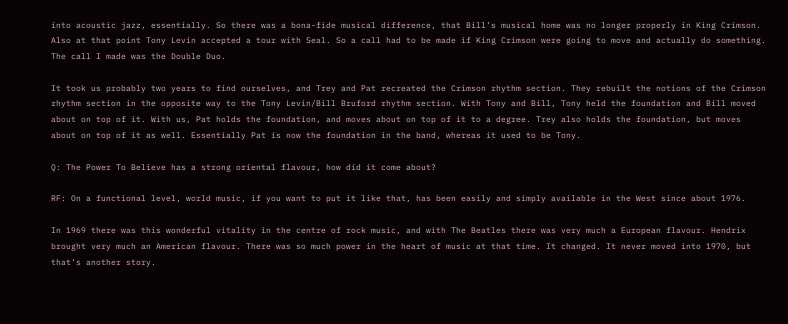into acoustic jazz, essentially. So there was a bona-fide musical difference, that Bill’s musical home was no longer properly in King Crimson. Also at that point Tony Levin accepted a tour with Seal. So a call had to be made if King Crimson were going to move and actually do something. The call I made was the Double Duo.

It took us probably two years to find ourselves, and Trey and Pat recreated the Crimson rhythm section. They rebuilt the notions of the Crimson rhythm section in the opposite way to the Tony Levin/Bill Bruford rhythm section. With Tony and Bill, Tony held the foundation and Bill moved about on top of it. With us, Pat holds the foundation, and moves about on top of it to a degree. Trey also holds the foundation, but moves about on top of it as well. Essentially Pat is now the foundation in the band, whereas it used to be Tony.

Q: The Power To Believe has a strong oriental flavour, how did it come about?

RF: On a functional level, world music, if you want to put it like that, has been easily and simply available in the West since about 1976.

In 1969 there was this wonderful vitality in the centre of rock music, and with The Beatles there was very much a European flavour. Hendrix brought very much an American flavour. There was so much power in the heart of music at that time. It changed. It never moved into 1970, but that’s another story.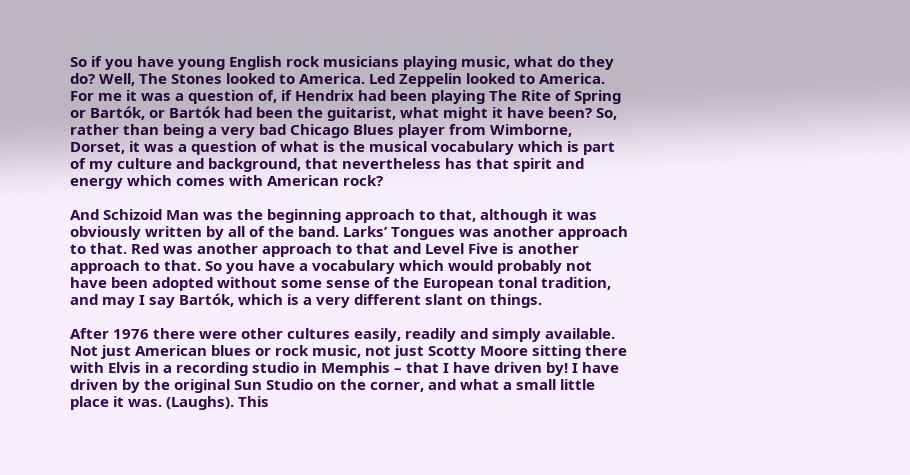So if you have young English rock musicians playing music, what do they do? Well, The Stones looked to America. Led Zeppelin looked to America. For me it was a question of, if Hendrix had been playing The Rite of Spring or Bartók, or Bartók had been the guitarist, what might it have been? So, rather than being a very bad Chicago Blues player from Wimborne, Dorset, it was a question of what is the musical vocabulary which is part of my culture and background, that nevertheless has that spirit and energy which comes with American rock?

And Schizoid Man was the beginning approach to that, although it was obviously written by all of the band. Larks’ Tongues was another approach to that. Red was another approach to that and Level Five is another approach to that. So you have a vocabulary which would probably not have been adopted without some sense of the European tonal tradition, and may I say Bartók, which is a very different slant on things.

After 1976 there were other cultures easily, readily and simply available. Not just American blues or rock music, not just Scotty Moore sitting there with Elvis in a recording studio in Memphis – that I have driven by! I have driven by the original Sun Studio on the corner, and what a small little place it was. (Laughs). This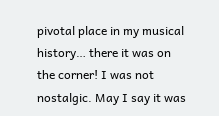pivotal place in my musical history… there it was on the corner! I was not nostalgic. May I say it was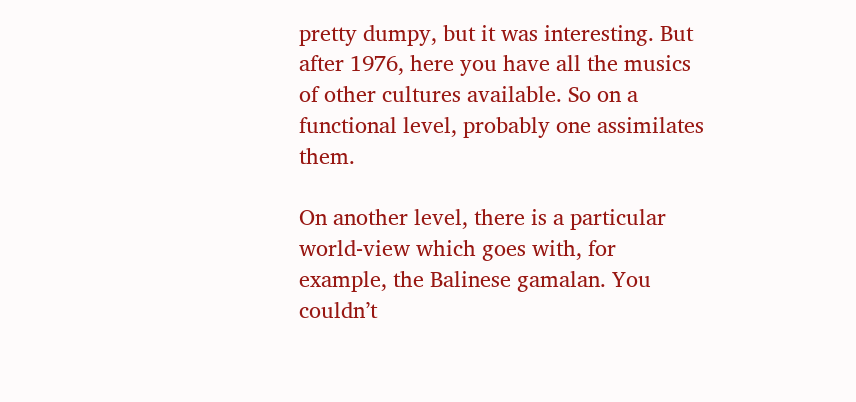pretty dumpy, but it was interesting. But after 1976, here you have all the musics of other cultures available. So on a functional level, probably one assimilates them.

On another level, there is a particular world-view which goes with, for example, the Balinese gamalan. You couldn’t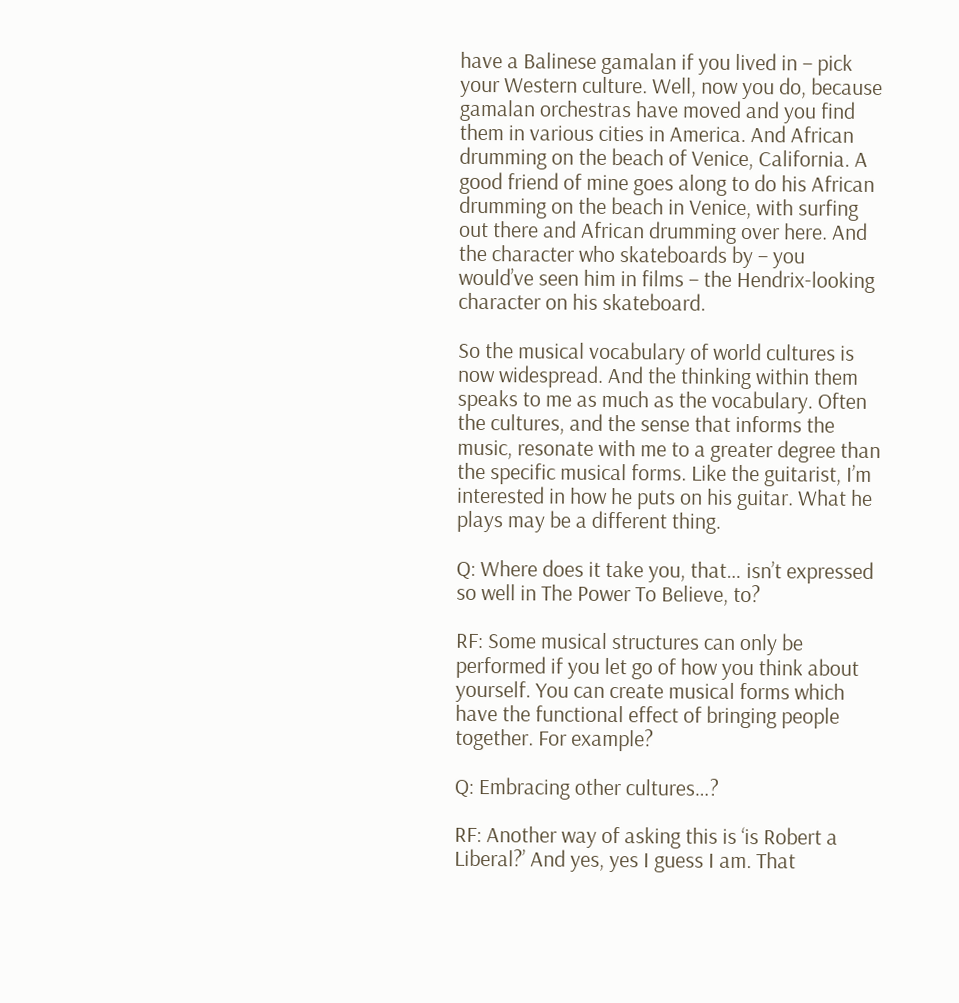have a Balinese gamalan if you lived in – pick your Western culture. Well, now you do, because gamalan orchestras have moved and you find them in various cities in America. And African drumming on the beach of Venice, California. A good friend of mine goes along to do his African drumming on the beach in Venice, with surfing out there and African drumming over here. And the character who skateboards by – you would’ve seen him in films – the Hendrix-looking character on his skateboard.

So the musical vocabulary of world cultures is now widespread. And the thinking within them speaks to me as much as the vocabulary. Often the cultures, and the sense that informs the music, resonate with me to a greater degree than the specific musical forms. Like the guitarist, I’m interested in how he puts on his guitar. What he plays may be a different thing.

Q: Where does it take you, that… isn’t expressed so well in The Power To Believe, to?

RF: Some musical structures can only be performed if you let go of how you think about yourself. You can create musical forms which have the functional effect of bringing people together. For example?

Q: Embracing other cultures…?

RF: Another way of asking this is ‘is Robert a Liberal?’ And yes, yes I guess I am. That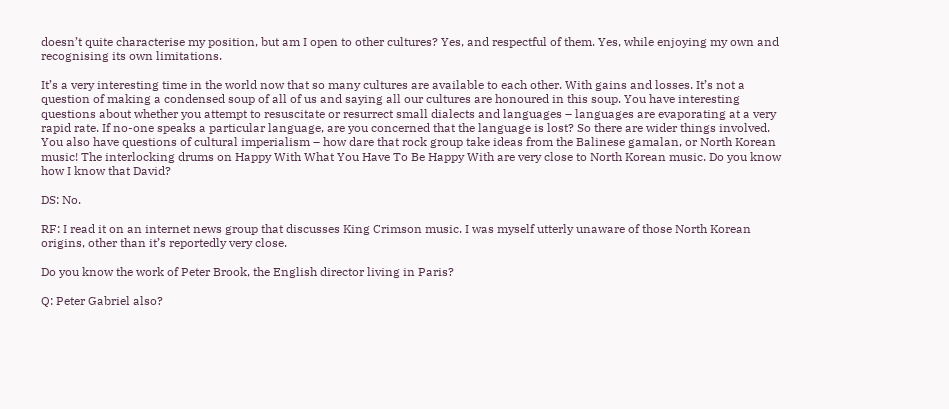doesn’t quite characterise my position, but am I open to other cultures? Yes, and respectful of them. Yes, while enjoying my own and recognising its own limitations.

It’s a very interesting time in the world now that so many cultures are available to each other. With gains and losses. It’s not a question of making a condensed soup of all of us and saying all our cultures are honoured in this soup. You have interesting questions about whether you attempt to resuscitate or resurrect small dialects and languages – languages are evaporating at a very rapid rate. If no-one speaks a particular language, are you concerned that the language is lost? So there are wider things involved. You also have questions of cultural imperialism – how dare that rock group take ideas from the Balinese gamalan, or North Korean music! The interlocking drums on Happy With What You Have To Be Happy With are very close to North Korean music. Do you know how I know that David?

DS: No.

RF: I read it on an internet news group that discusses King Crimson music. I was myself utterly unaware of those North Korean origins, other than it’s reportedly very close.

Do you know the work of Peter Brook, the English director living in Paris?

Q: Peter Gabriel also?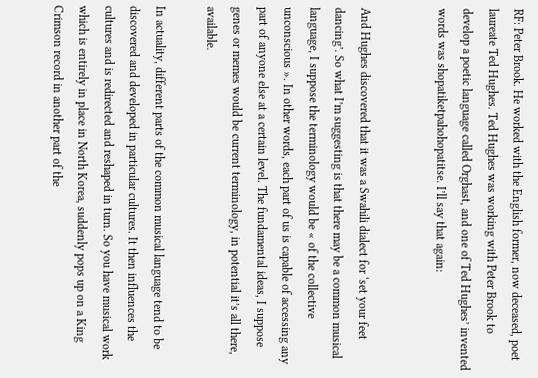RF: Peter Brook. He worked with the English former, now deceased, poet laureate Ted Hughes. Ted Hughes was working with Peter Brook to develop a poetic language called Orghast, and one of Ted Hughes’ invented words was shopatiketpahohopatitse. I’ll say that again:


And Hughes discovered that it was a Swahili dialect for ‘set your feet dancing’. So what I’m suggesting is that there may be a common musical language, I suppose the terminology would be « of the collective unconscious ». In other words, each part of us is capable of accessing any part of anyone else at a certain level. The fundamental ideas, I suppose genes or memes would be current terminology, in potential it’s all there, available.

In actuality, different parts of the common musical language tend to be discovered and developed in particular cultures. It then influences the cultures and is redirected and reshaped in turn. So you have musical work which is entirely in place in North Korea, suddenly pops up on a King Crimson record in another part of the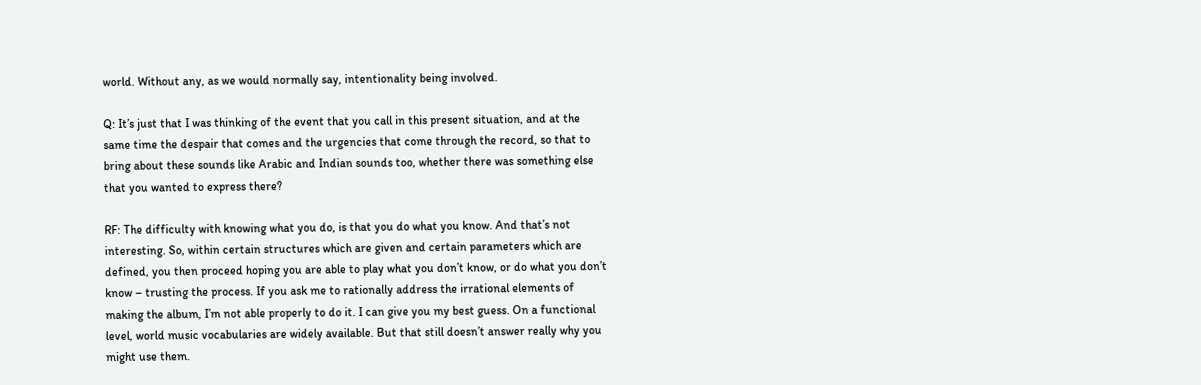world. Without any, as we would normally say, intentionality being involved.

Q: It’s just that I was thinking of the event that you call in this present situation, and at the same time the despair that comes and the urgencies that come through the record, so that to bring about these sounds like Arabic and Indian sounds too, whether there was something else that you wanted to express there?

RF: The difficulty with knowing what you do, is that you do what you know. And that’s not interesting. So, within certain structures which are given and certain parameters which are defined, you then proceed hoping you are able to play what you don’t know, or do what you don’t know – trusting the process. If you ask me to rationally address the irrational elements of making the album, I’m not able properly to do it. I can give you my best guess. On a functional level, world music vocabularies are widely available. But that still doesn’t answer really why you might use them.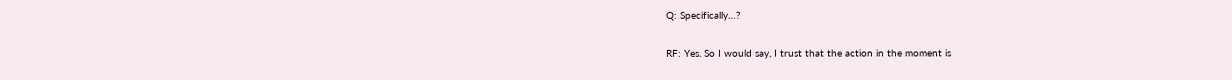Q: Specifically…?

RF: Yes. So I would say, I trust that the action in the moment is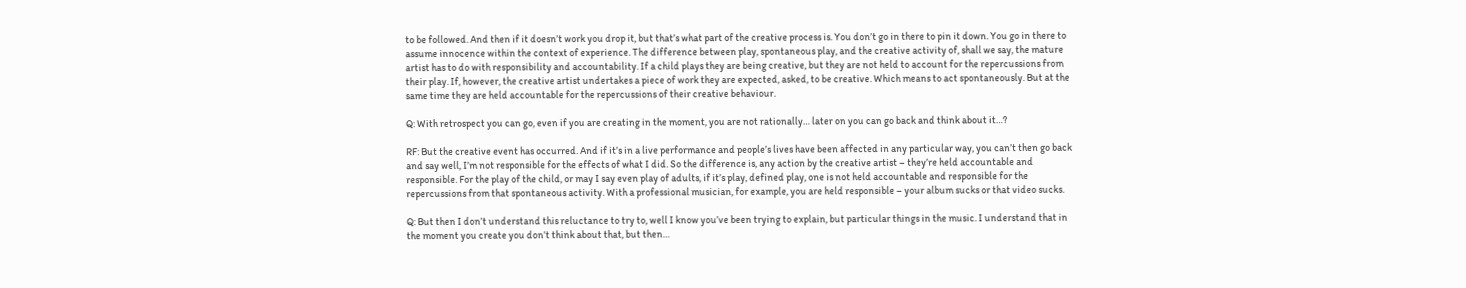to be followed. And then if it doesn’t work you drop it, but that’s what part of the creative process is. You don’t go in there to pin it down. You go in there to assume innocence within the context of experience. The difference between play, spontaneous play, and the creative activity of, shall we say, the mature artist has to do with responsibility and accountability. If a child plays they are being creative, but they are not held to account for the repercussions from their play. If, however, the creative artist undertakes a piece of work they are expected, asked, to be creative. Which means to act spontaneously. But at the same time they are held accountable for the repercussions of their creative behaviour.

Q: With retrospect you can go, even if you are creating in the moment, you are not rationally… later on you can go back and think about it…?

RF: But the creative event has occurred. And if it’s in a live performance and people’s lives have been affected in any particular way, you can’t then go back and say well, I’m not responsible for the effects of what I did. So the difference is, any action by the creative artist – they’re held accountable and responsible. For the play of the child, or may I say even play of adults, if it’s play, defined play, one is not held accountable and responsible for the repercussions from that spontaneous activity. With a professional musician, for example, you are held responsible – your album sucks or that video sucks.

Q: But then I don’t understand this reluctance to try to, well I know you’ve been trying to explain, but particular things in the music. I understand that in the moment you create you don’t think about that, but then…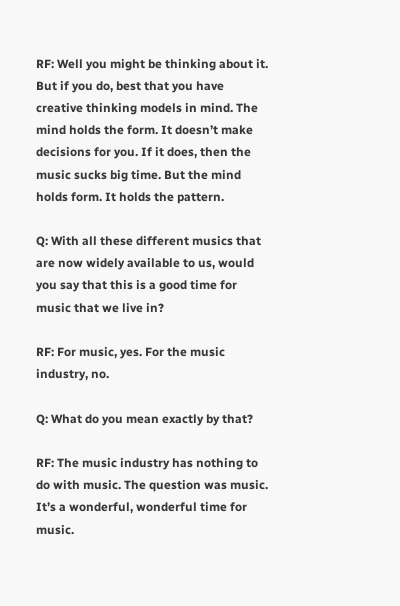RF: Well you might be thinking about it. But if you do, best that you have creative thinking models in mind. The mind holds the form. It doesn’t make decisions for you. If it does, then the music sucks big time. But the mind holds form. It holds the pattern.

Q: With all these different musics that are now widely available to us, would you say that this is a good time for music that we live in?

RF: For music, yes. For the music industry, no.

Q: What do you mean exactly by that?

RF: The music industry has nothing to do with music. The question was music. It’s a wonderful, wonderful time for music.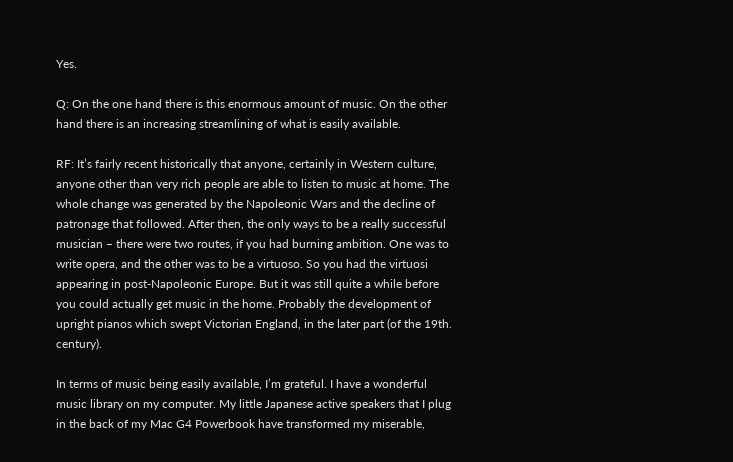Yes.

Q: On the one hand there is this enormous amount of music. On the other hand there is an increasing streamlining of what is easily available.

RF: It’s fairly recent historically that anyone, certainly in Western culture, anyone other than very rich people are able to listen to music at home. The whole change was generated by the Napoleonic Wars and the decline of patronage that followed. After then, the only ways to be a really successful musician – there were two routes, if you had burning ambition. One was to write opera, and the other was to be a virtuoso. So you had the virtuosi appearing in post-Napoleonic Europe. But it was still quite a while before you could actually get music in the home. Probably the development of upright pianos which swept Victorian England, in the later part (of the 19th. century).

In terms of music being easily available, I’m grateful. I have a wonderful music library on my computer. My little Japanese active speakers that I plug in the back of my Mac G4 Powerbook have transformed my miserable,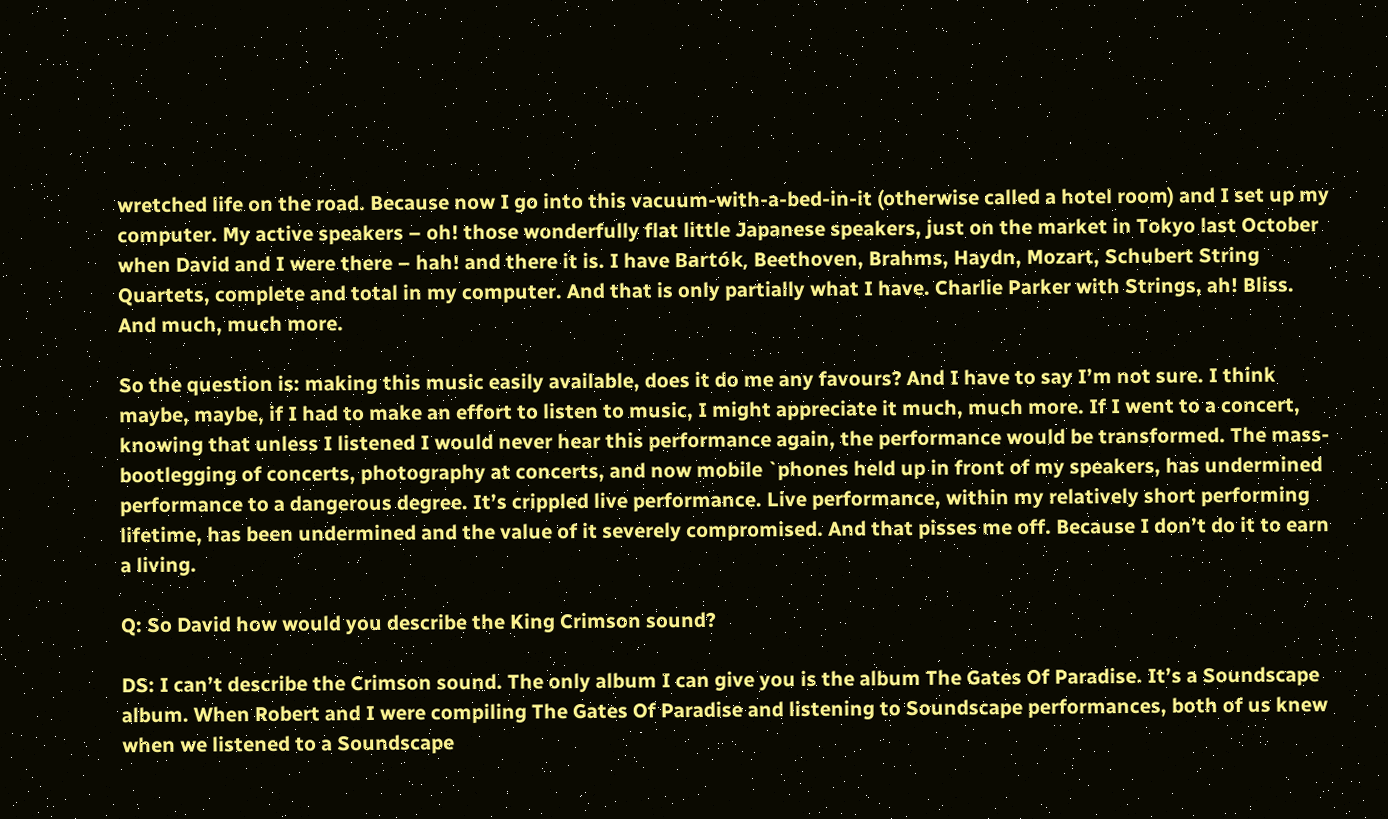wretched life on the road. Because now I go into this vacuum-with-a-bed-in-it (otherwise called a hotel room) and I set up my computer. My active speakers – oh! those wonderfully flat little Japanese speakers, just on the market in Tokyo last October when David and I were there – hah! and there it is. I have Bartók, Beethoven, Brahms, Haydn, Mozart, Schubert String Quartets, complete and total in my computer. And that is only partially what I have. Charlie Parker with Strings, ah! Bliss. And much, much more.

So the question is: making this music easily available, does it do me any favours? And I have to say I’m not sure. I think maybe, maybe, if I had to make an effort to listen to music, I might appreciate it much, much more. If I went to a concert, knowing that unless I listened I would never hear this performance again, the performance would be transformed. The mass-bootlegging of concerts, photography at concerts, and now mobile `phones held up in front of my speakers, has undermined performance to a dangerous degree. It’s crippled live performance. Live performance, within my relatively short performing lifetime, has been undermined and the value of it severely compromised. And that pisses me off. Because I don’t do it to earn a living.

Q: So David how would you describe the King Crimson sound?

DS: I can’t describe the Crimson sound. The only album I can give you is the album The Gates Of Paradise. It’s a Soundscape album. When Robert and I were compiling The Gates Of Paradise and listening to Soundscape performances, both of us knew when we listened to a Soundscape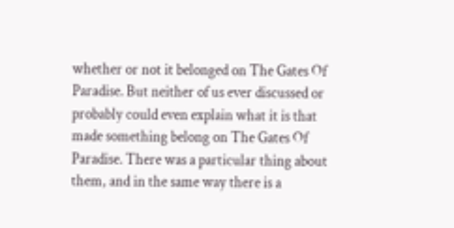whether or not it belonged on The Gates Of Paradise. But neither of us ever discussed or probably could even explain what it is that made something belong on The Gates Of Paradise. There was a particular thing about them, and in the same way there is a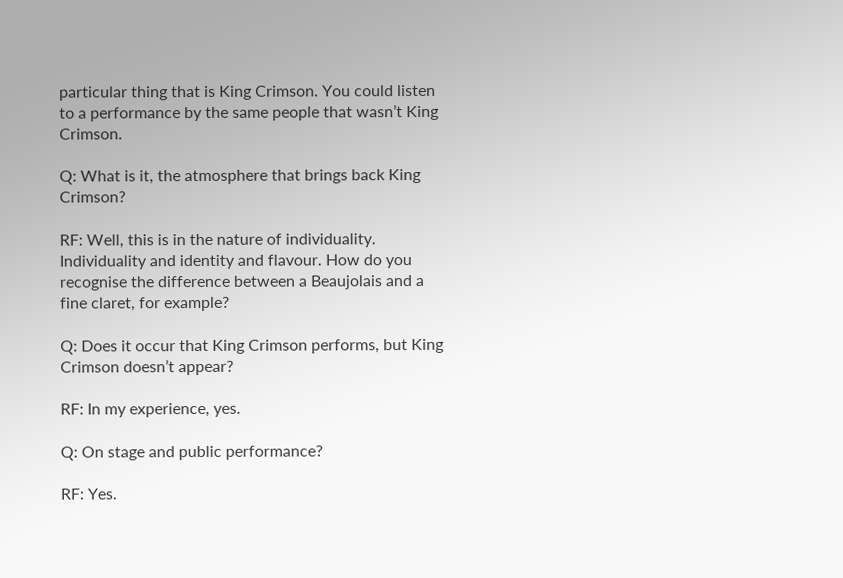particular thing that is King Crimson. You could listen to a performance by the same people that wasn’t King Crimson.

Q: What is it, the atmosphere that brings back King Crimson?

RF: Well, this is in the nature of individuality. Individuality and identity and flavour. How do you recognise the difference between a Beaujolais and a fine claret, for example?

Q: Does it occur that King Crimson performs, but King Crimson doesn’t appear?

RF: In my experience, yes.

Q: On stage and public performance?

RF: Yes.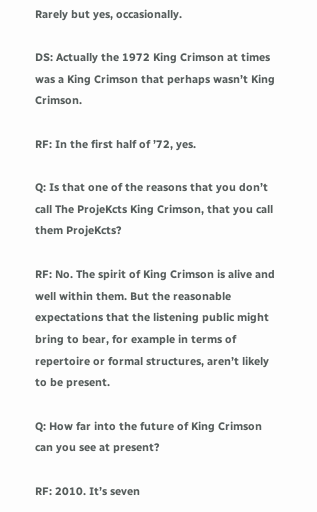Rarely but yes, occasionally.

DS: Actually the 1972 King Crimson at times was a King Crimson that perhaps wasn’t King Crimson.

RF: In the first half of ’72, yes.

Q: Is that one of the reasons that you don’t call The ProjeKcts King Crimson, that you call them ProjeKcts?

RF: No. The spirit of King Crimson is alive and well within them. But the reasonable expectations that the listening public might bring to bear, for example in terms of repertoire or formal structures, aren’t likely to be present.

Q: How far into the future of King Crimson can you see at present?

RF: 2010. It’s seven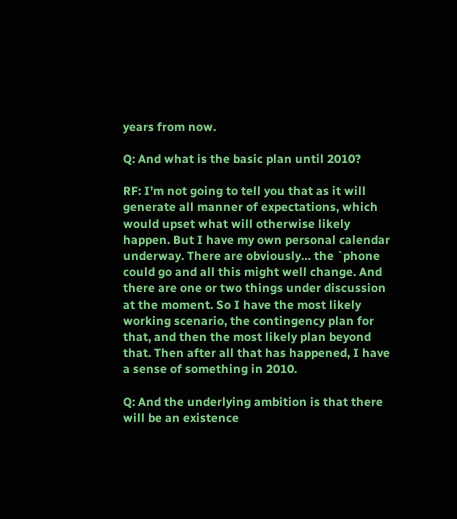years from now.

Q: And what is the basic plan until 2010?

RF: I’m not going to tell you that as it will generate all manner of expectations, which would upset what will otherwise likely happen. But I have my own personal calendar underway. There are obviously… the `phone could go and all this might well change. And there are one or two things under discussion at the moment. So I have the most likely working scenario, the contingency plan for that, and then the most likely plan beyond that. Then after all that has happened, I have a sense of something in 2010.

Q: And the underlying ambition is that there will be an existence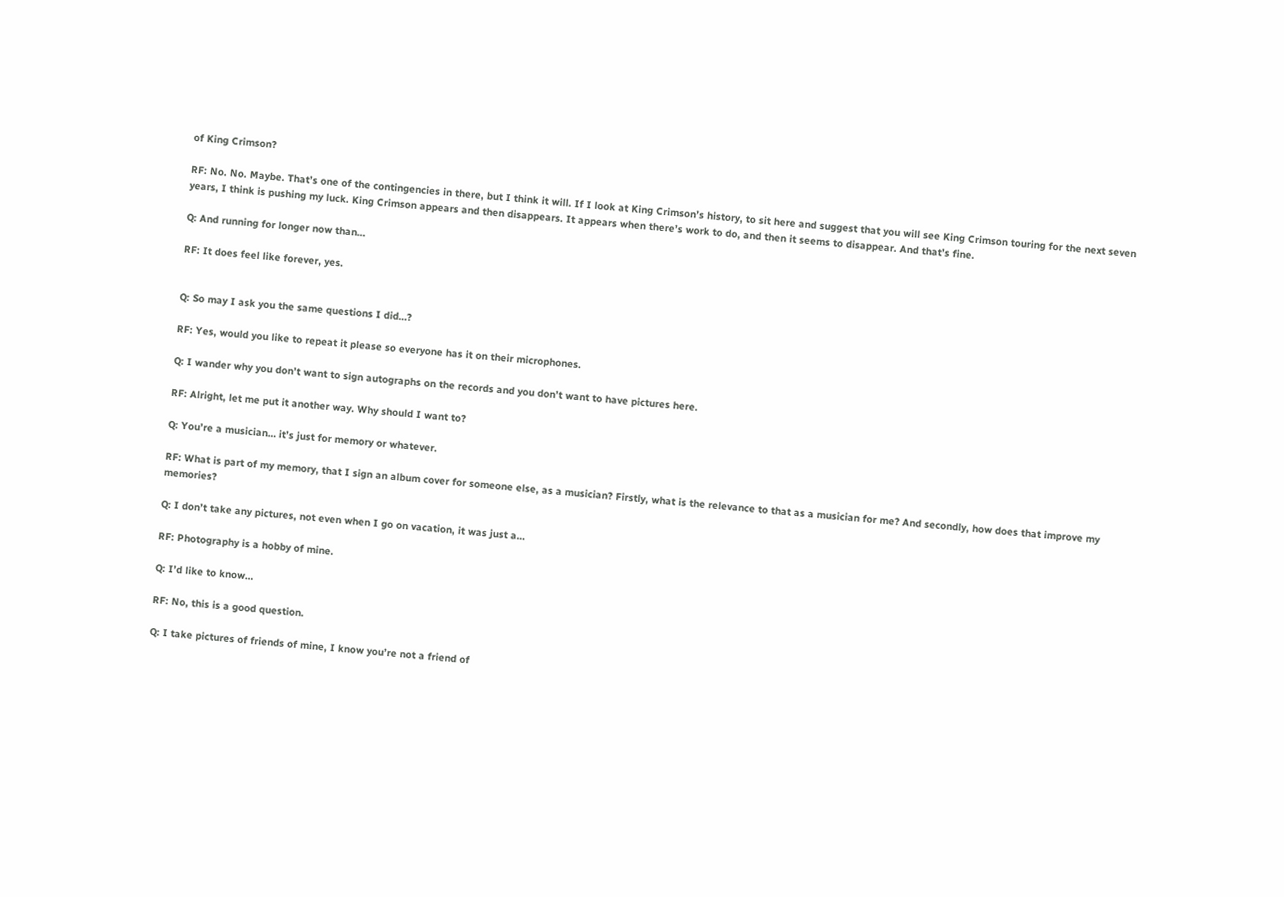of King Crimson?

RF: No. No. Maybe. That’s one of the contingencies in there, but I think it will. If I look at King Crimson’s history, to sit here and suggest that you will see King Crimson touring for the next seven years, I think is pushing my luck. King Crimson appears and then disappears. It appears when there’s work to do, and then it seems to disappear. And that’s fine.

Q: And running for longer now than…

RF: It does feel like forever, yes.


Q: So may I ask you the same questions I did…?

RF: Yes, would you like to repeat it please so everyone has it on their microphones.

Q: I wander why you don’t want to sign autographs on the records and you don’t want to have pictures here.

RF: Alright, let me put it another way. Why should I want to?

Q: You’re a musician… it’s just for memory or whatever.

RF: What is part of my memory, that I sign an album cover for someone else, as a musician? Firstly, what is the relevance to that as a musician for me? And secondly, how does that improve my memories?

Q: I don’t take any pictures, not even when I go on vacation, it was just a…

RF: Photography is a hobby of mine.

Q: I’d like to know…

RF: No, this is a good question.

Q: I take pictures of friends of mine, I know you’re not a friend of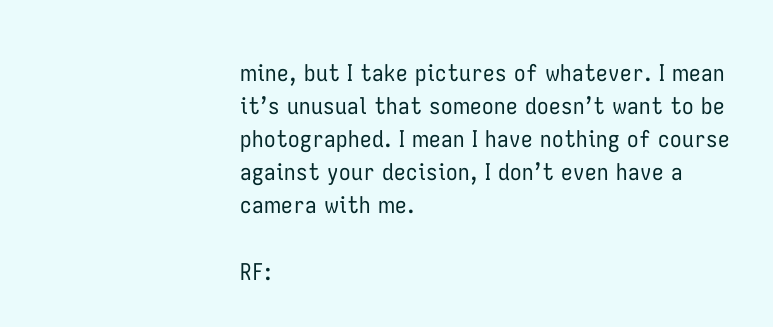mine, but I take pictures of whatever. I mean it’s unusual that someone doesn’t want to be photographed. I mean I have nothing of course against your decision, I don’t even have a camera with me.

RF: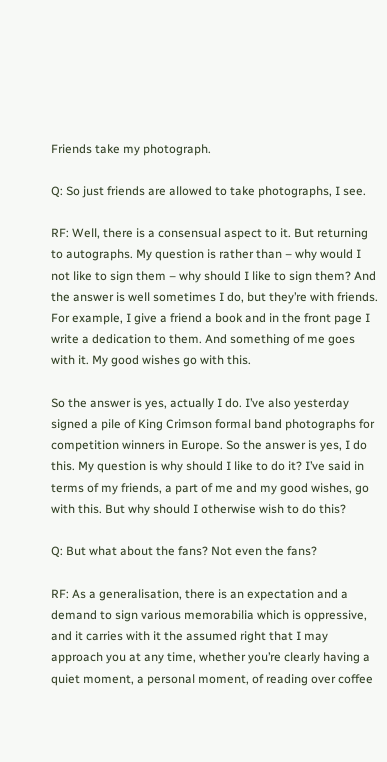Friends take my photograph.

Q: So just friends are allowed to take photographs, I see.

RF: Well, there is a consensual aspect to it. But returning to autographs. My question is rather than – why would I not like to sign them – why should I like to sign them? And the answer is well sometimes I do, but they’re with friends. For example, I give a friend a book and in the front page I write a dedication to them. And something of me goes with it. My good wishes go with this.

So the answer is yes, actually I do. I’ve also yesterday signed a pile of King Crimson formal band photographs for competition winners in Europe. So the answer is yes, I do this. My question is why should I like to do it? I’ve said in terms of my friends, a part of me and my good wishes, go with this. But why should I otherwise wish to do this?

Q: But what about the fans? Not even the fans?

RF: As a generalisation, there is an expectation and a demand to sign various memorabilia which is oppressive, and it carries with it the assumed right that I may approach you at any time, whether you’re clearly having a quiet moment, a personal moment, of reading over coffee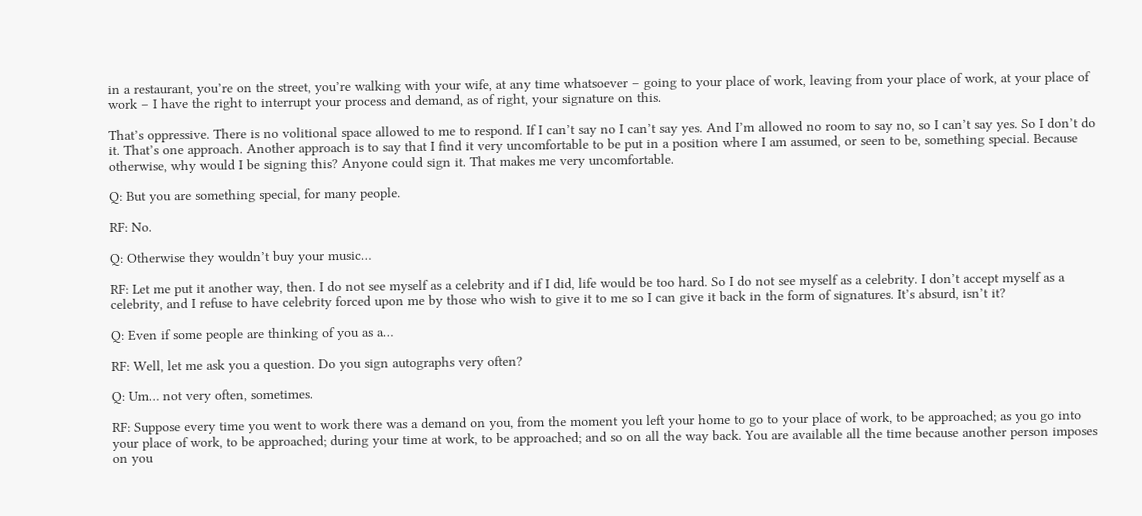in a restaurant, you’re on the street, you’re walking with your wife, at any time whatsoever – going to your place of work, leaving from your place of work, at your place of work – I have the right to interrupt your process and demand, as of right, your signature on this.

That’s oppressive. There is no volitional space allowed to me to respond. If I can’t say no I can’t say yes. And I’m allowed no room to say no, so I can’t say yes. So I don’t do it. That’s one approach. Another approach is to say that I find it very uncomfortable to be put in a position where I am assumed, or seen to be, something special. Because otherwise, why would I be signing this? Anyone could sign it. That makes me very uncomfortable.

Q: But you are something special, for many people.

RF: No.

Q: Otherwise they wouldn’t buy your music…

RF: Let me put it another way, then. I do not see myself as a celebrity and if I did, life would be too hard. So I do not see myself as a celebrity. I don’t accept myself as a celebrity, and I refuse to have celebrity forced upon me by those who wish to give it to me so I can give it back in the form of signatures. It’s absurd, isn’t it?

Q: Even if some people are thinking of you as a…

RF: Well, let me ask you a question. Do you sign autographs very often?

Q: Um… not very often, sometimes.

RF: Suppose every time you went to work there was a demand on you, from the moment you left your home to go to your place of work, to be approached; as you go into your place of work, to be approached; during your time at work, to be approached; and so on all the way back. You are available all the time because another person imposes on you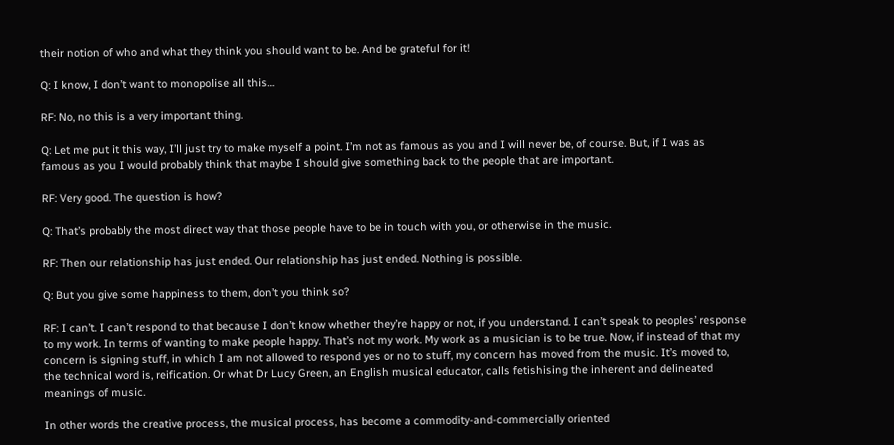their notion of who and what they think you should want to be. And be grateful for it!

Q: I know, I don’t want to monopolise all this…

RF: No, no this is a very important thing.

Q: Let me put it this way, I’ll just try to make myself a point. I’m not as famous as you and I will never be, of course. But, if I was as famous as you I would probably think that maybe I should give something back to the people that are important.

RF: Very good. The question is how?

Q: That’s probably the most direct way that those people have to be in touch with you, or otherwise in the music.

RF: Then our relationship has just ended. Our relationship has just ended. Nothing is possible.

Q: But you give some happiness to them, don’t you think so?

RF: I can’t. I can’t respond to that because I don’t know whether they’re happy or not, if you understand. I can’t speak to peoples’ response to my work. In terms of wanting to make people happy. That’s not my work. My work as a musician is to be true. Now, if instead of that my concern is signing stuff, in which I am not allowed to respond yes or no to stuff, my concern has moved from the music. It’s moved to, the technical word is, reification. Or what Dr Lucy Green, an English musical educator, calls fetishising the inherent and delineated meanings of music.

In other words the creative process, the musical process, has become a commodity-and-commercially oriented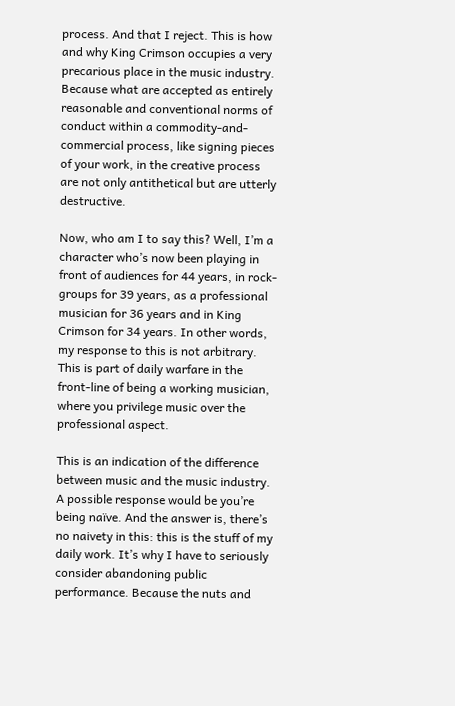process. And that I reject. This is how and why King Crimson occupies a very precarious place in the music industry. Because what are accepted as entirely reasonable and conventional norms of conduct within a commodity-and-commercial process, like signing pieces of your work, in the creative process are not only antithetical but are utterly destructive.

Now, who am I to say this? Well, I’m a character who’s now been playing in front of audiences for 44 years, in rock-groups for 39 years, as a professional musician for 36 years and in King Crimson for 34 years. In other words, my response to this is not arbitrary. This is part of daily warfare in the front-line of being a working musician, where you privilege music over the professional aspect.

This is an indication of the difference between music and the music industry. A possible response would be you’re being naïve. And the answer is, there’s no naivety in this: this is the stuff of my daily work. It’s why I have to seriously consider abandoning public performance. Because the nuts and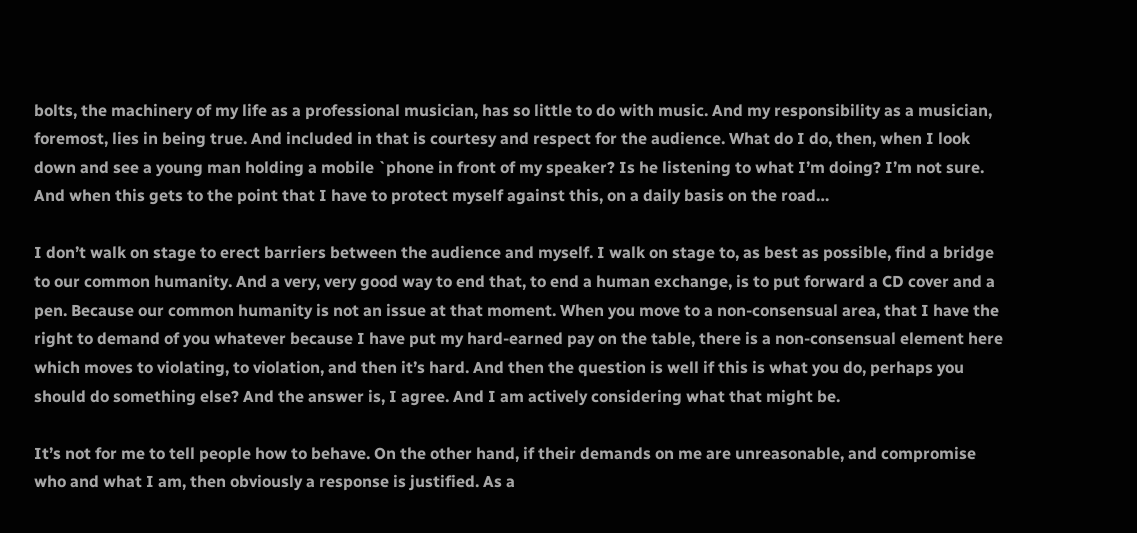bolts, the machinery of my life as a professional musician, has so little to do with music. And my responsibility as a musician, foremost, lies in being true. And included in that is courtesy and respect for the audience. What do I do, then, when I look down and see a young man holding a mobile `phone in front of my speaker? Is he listening to what I’m doing? I’m not sure. And when this gets to the point that I have to protect myself against this, on a daily basis on the road…

I don’t walk on stage to erect barriers between the audience and myself. I walk on stage to, as best as possible, find a bridge to our common humanity. And a very, very good way to end that, to end a human exchange, is to put forward a CD cover and a pen. Because our common humanity is not an issue at that moment. When you move to a non-consensual area, that I have the right to demand of you whatever because I have put my hard-earned pay on the table, there is a non-consensual element here which moves to violating, to violation, and then it’s hard. And then the question is well if this is what you do, perhaps you should do something else? And the answer is, I agree. And I am actively considering what that might be.

It’s not for me to tell people how to behave. On the other hand, if their demands on me are unreasonable, and compromise who and what I am, then obviously a response is justified. As a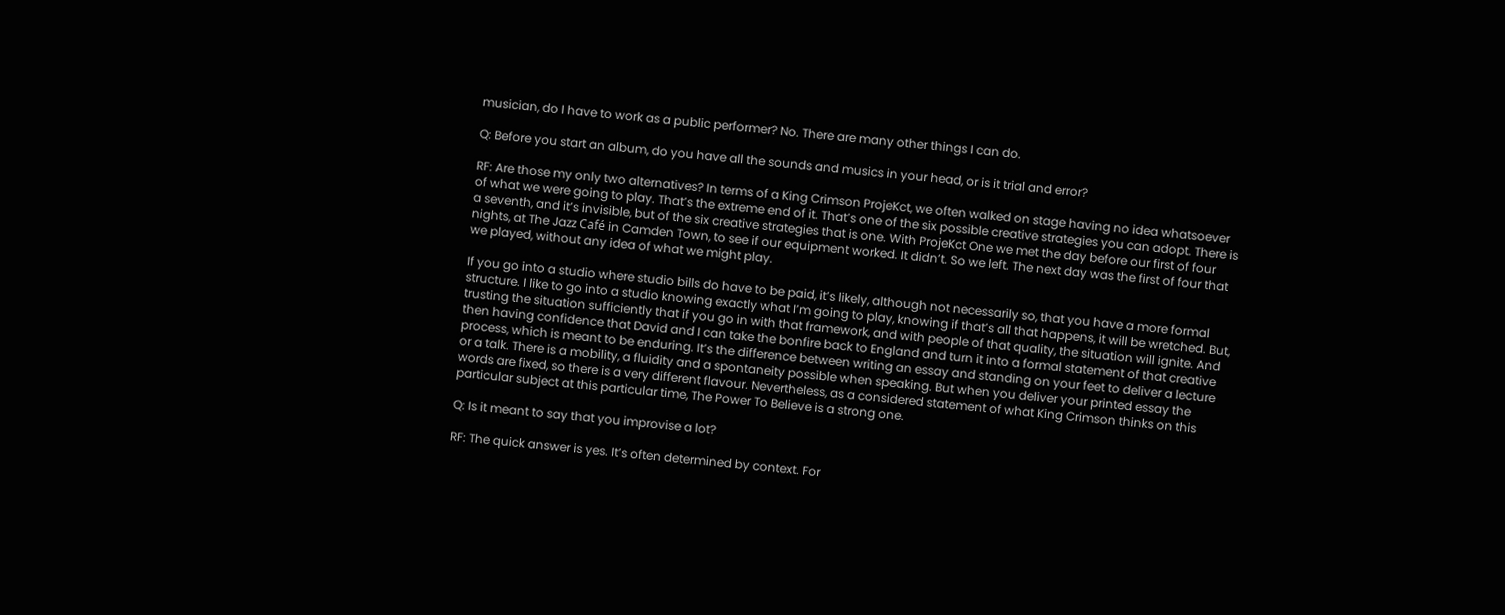musician, do I have to work as a public performer? No. There are many other things I can do.

Q: Before you start an album, do you have all the sounds and musics in your head, or is it trial and error?

RF: Are those my only two alternatives? In terms of a King Crimson ProjeKct, we often walked on stage having no idea whatsoever of what we were going to play. That’s the extreme end of it. That’s one of the six possible creative strategies you can adopt. There is a seventh, and it’s invisible, but of the six creative strategies that is one. With ProjeKct One we met the day before our first of four nights, at The Jazz Café in Camden Town, to see if our equipment worked. It didn’t. So we left. The next day was the first of four that we played, without any idea of what we might play.

If you go into a studio where studio bills do have to be paid, it’s likely, although not necessarily so, that you have a more formal structure. I like to go into a studio knowing exactly what I’m going to play, knowing if that’s all that happens, it will be wretched. But, trusting the situation sufficiently that if you go in with that framework, and with people of that quality, the situation will ignite. And then having confidence that David and I can take the bonfire back to England and turn it into a formal statement of that creative process, which is meant to be enduring. It’s the difference between writing an essay and standing on your feet to deliver a lecture or a talk. There is a mobility, a fluidity and a spontaneity possible when speaking. But when you deliver your printed essay the words are fixed, so there is a very different flavour. Nevertheless, as a considered statement of what King Crimson thinks on this particular subject at this particular time, The Power To Believe is a strong one.

Q: Is it meant to say that you improvise a lot?

RF: The quick answer is yes. It’s often determined by context. For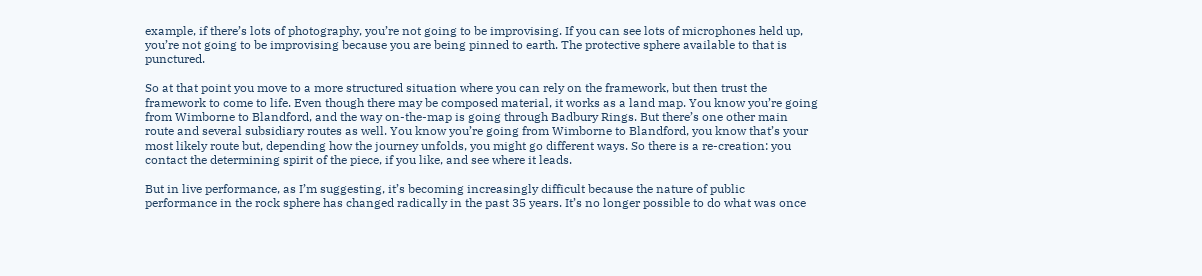example, if there’s lots of photography, you’re not going to be improvising. If you can see lots of microphones held up, you’re not going to be improvising because you are being pinned to earth. The protective sphere available to that is punctured.

So at that point you move to a more structured situation where you can rely on the framework, but then trust the framework to come to life. Even though there may be composed material, it works as a land map. You know you’re going from Wimborne to Blandford, and the way on-the-map is going through Badbury Rings. But there’s one other main route and several subsidiary routes as well. You know you’re going from Wimborne to Blandford, you know that’s your most likely route but, depending how the journey unfolds, you might go different ways. So there is a re-creation: you contact the determining spirit of the piece, if you like, and see where it leads.

But in live performance, as I’m suggesting, it’s becoming increasingly difficult because the nature of public performance in the rock sphere has changed radically in the past 35 years. It’s no longer possible to do what was once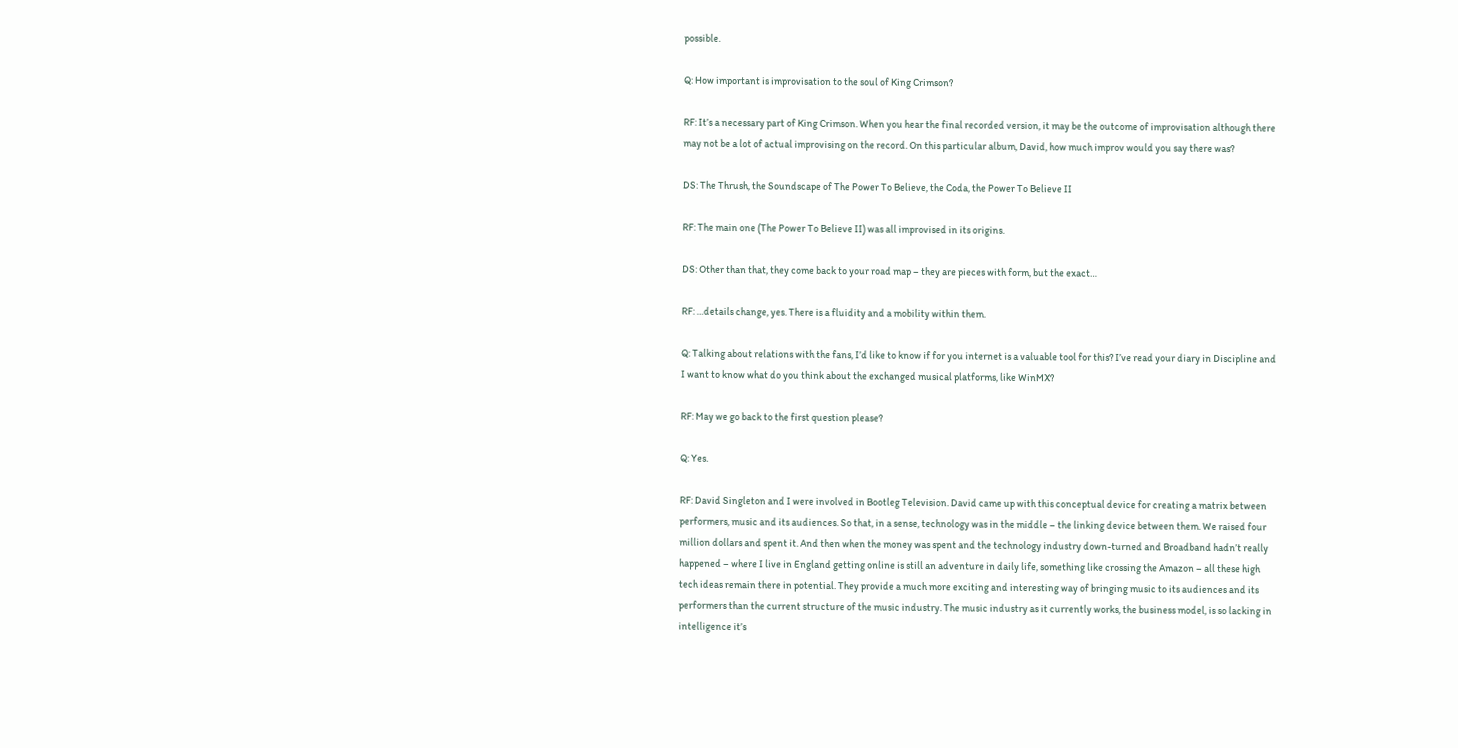possible.

Q: How important is improvisation to the soul of King Crimson?

RF: It’s a necessary part of King Crimson. When you hear the final recorded version, it may be the outcome of improvisation although there may not be a lot of actual improvising on the record. On this particular album, David, how much improv would you say there was?

DS: The Thrush, the Soundscape of The Power To Believe, the Coda, the Power To Believe II

RF: The main one (The Power To Believe II) was all improvised in its origins.

DS: Other than that, they come back to your road map – they are pieces with form, but the exact…

RF: …details change, yes. There is a fluidity and a mobility within them.

Q: Talking about relations with the fans, I’d like to know if for you internet is a valuable tool for this? I’ve read your diary in Discipline and I want to know what do you think about the exchanged musical platforms, like WinMX?

RF: May we go back to the first question please?

Q: Yes.

RF: David Singleton and I were involved in Bootleg Television. David came up with this conceptual device for creating a matrix between performers, music and its audiences. So that, in a sense, technology was in the middle – the linking device between them. We raised four million dollars and spent it. And then when the money was spent and the technology industry down-turned and Broadband hadn’t really happened – where I live in England getting online is still an adventure in daily life, something like crossing the Amazon – all these high tech ideas remain there in potential. They provide a much more exciting and interesting way of bringing music to its audiences and its performers than the current structure of the music industry. The music industry as it currently works, the business model, is so lacking in intelligence it’s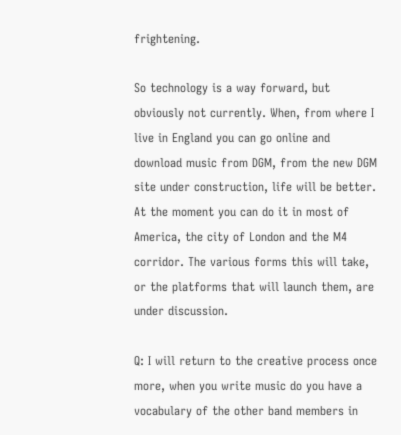frightening.

So technology is a way forward, but obviously not currently. When, from where I live in England you can go online and download music from DGM, from the new DGM site under construction, life will be better. At the moment you can do it in most of America, the city of London and the M4 corridor. The various forms this will take, or the platforms that will launch them, are under discussion.

Q: I will return to the creative process once more, when you write music do you have a vocabulary of the other band members in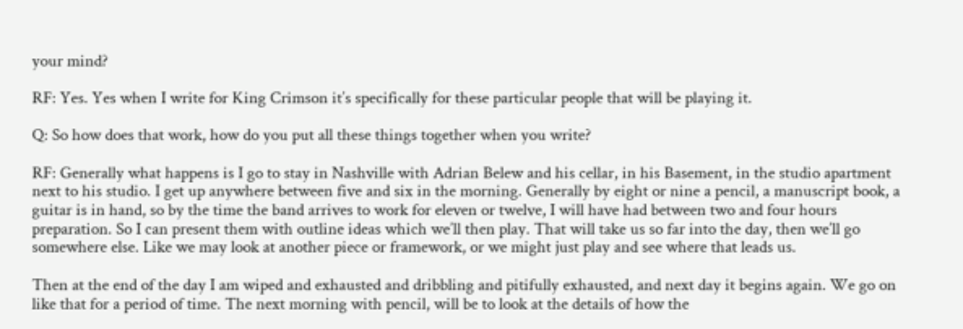your mind?

RF: Yes. Yes when I write for King Crimson it’s specifically for these particular people that will be playing it.

Q: So how does that work, how do you put all these things together when you write?

RF: Generally what happens is I go to stay in Nashville with Adrian Belew and his cellar, in his Basement, in the studio apartment next to his studio. I get up anywhere between five and six in the morning. Generally by eight or nine a pencil, a manuscript book, a guitar is in hand, so by the time the band arrives to work for eleven or twelve, I will have had between two and four hours preparation. So I can present them with outline ideas which we’ll then play. That will take us so far into the day, then we’ll go somewhere else. Like we may look at another piece or framework, or we might just play and see where that leads us.

Then at the end of the day I am wiped and exhausted and dribbling and pitifully exhausted, and next day it begins again. We go on like that for a period of time. The next morning with pencil, will be to look at the details of how the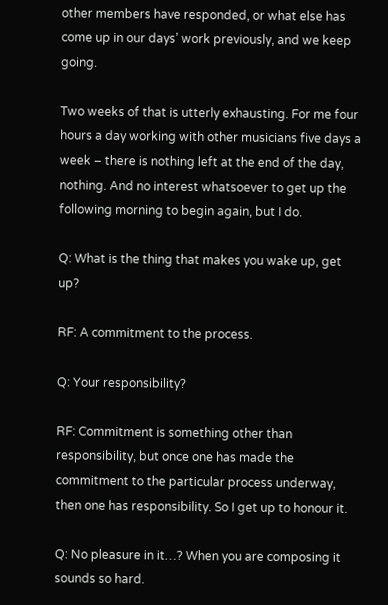other members have responded, or what else has come up in our days’ work previously, and we keep going.

Two weeks of that is utterly exhausting. For me four hours a day working with other musicians five days a week – there is nothing left at the end of the day, nothing. And no interest whatsoever to get up the following morning to begin again, but I do.

Q: What is the thing that makes you wake up, get up?

RF: A commitment to the process.

Q: Your responsibility?

RF: Commitment is something other than responsibility, but once one has made the commitment to the particular process underway, then one has responsibility. So I get up to honour it.

Q: No pleasure in it…? When you are composing it sounds so hard.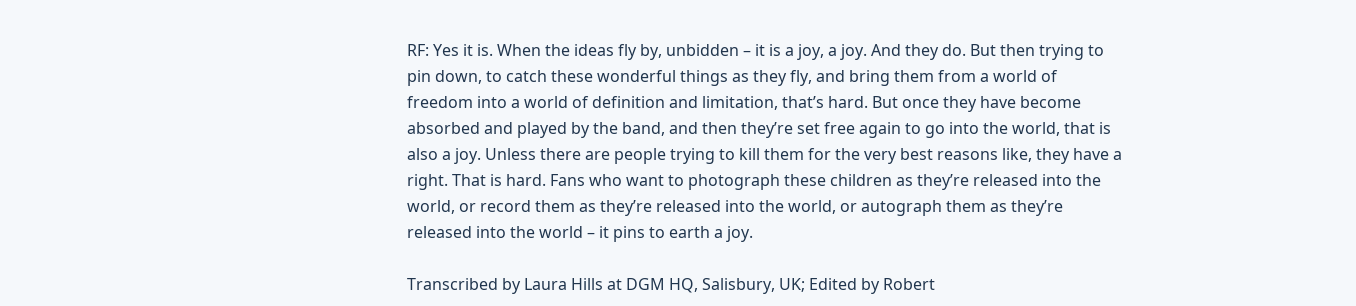RF: Yes it is. When the ideas fly by, unbidden – it is a joy, a joy. And they do. But then trying to pin down, to catch these wonderful things as they fly, and bring them from a world of freedom into a world of definition and limitation, that’s hard. But once they have become absorbed and played by the band, and then they’re set free again to go into the world, that is also a joy. Unless there are people trying to kill them for the very best reasons like, they have a right. That is hard. Fans who want to photograph these children as they’re released into the world, or record them as they’re released into the world, or autograph them as they’re released into the world – it pins to earth a joy.

Transcribed by Laura Hills at DGM HQ, Salisbury, UK; Edited by Robert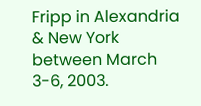Fripp in Alexandria & New York between March 3-6, 2003.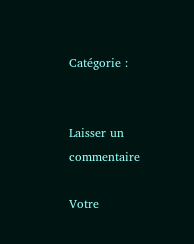Catégorie :


Laisser un commentaire

Votre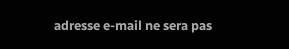adresse e-mail ne sera pas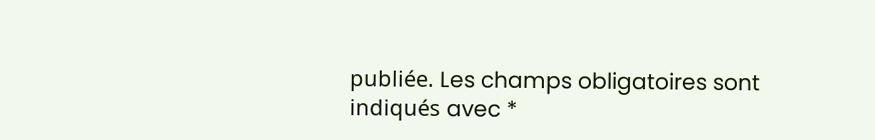publiée. Les champs obligatoires sont indiqués avec *